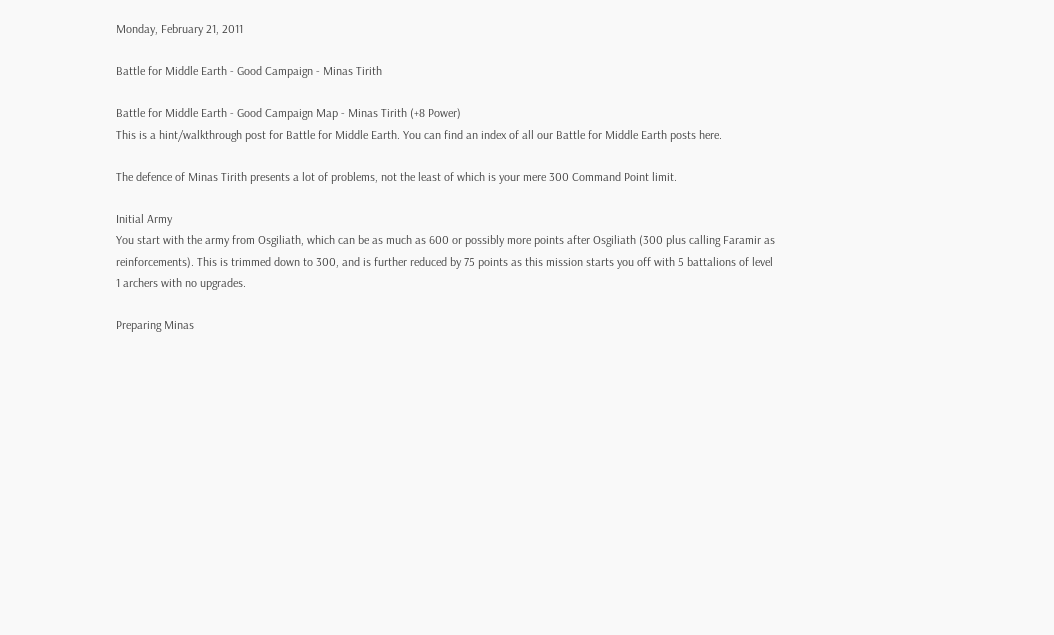Monday, February 21, 2011

Battle for Middle Earth - Good Campaign - Minas Tirith

Battle for Middle Earth - Good Campaign Map - Minas Tirith (+8 Power)
This is a hint/walkthrough post for Battle for Middle Earth. You can find an index of all our Battle for Middle Earth posts here.

The defence of Minas Tirith presents a lot of problems, not the least of which is your mere 300 Command Point limit.

Initial Army
You start with the army from Osgiliath, which can be as much as 600 or possibly more points after Osgiliath (300 plus calling Faramir as reinforcements). This is trimmed down to 300, and is further reduced by 75 points as this mission starts you off with 5 battalions of level 1 archers with no upgrades.

Preparing Minas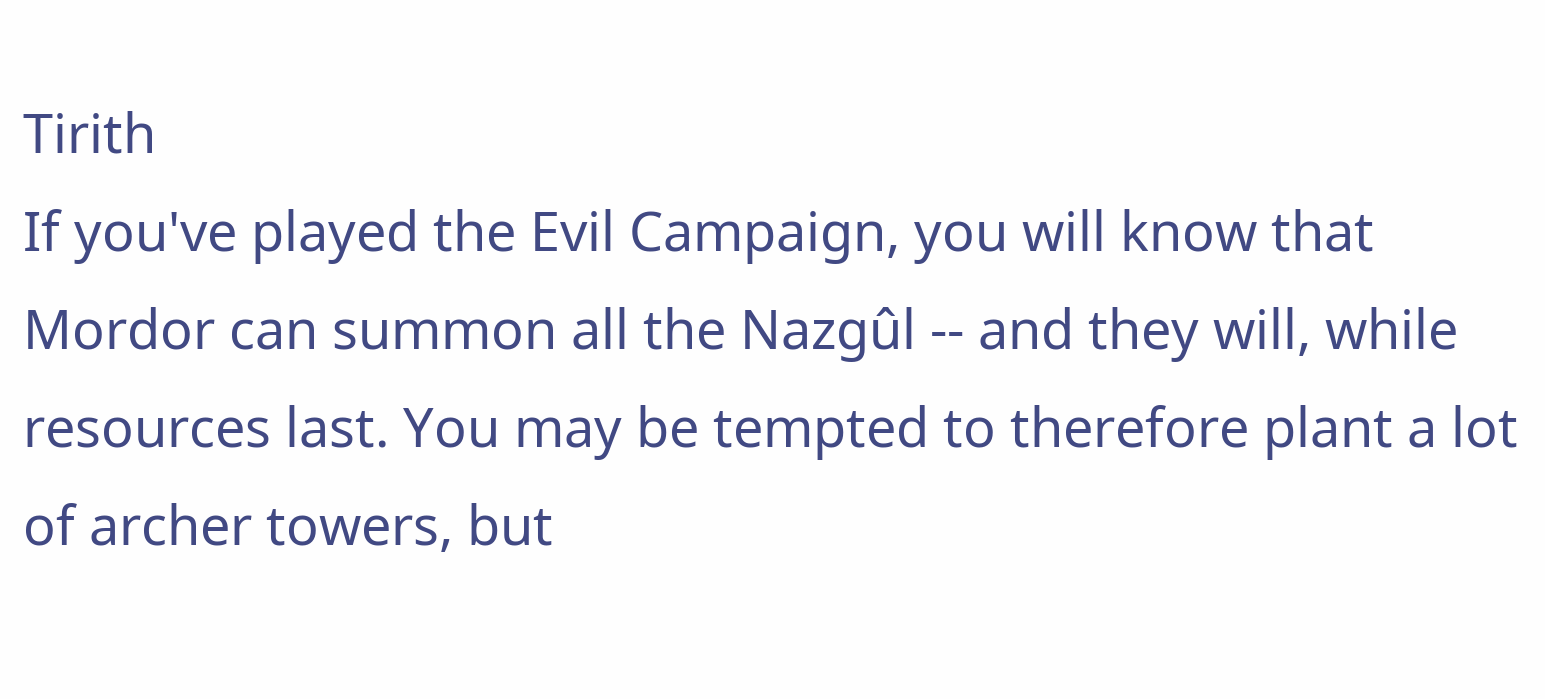Tirith
If you've played the Evil Campaign, you will know that Mordor can summon all the Nazgûl -- and they will, while resources last. You may be tempted to therefore plant a lot of archer towers, but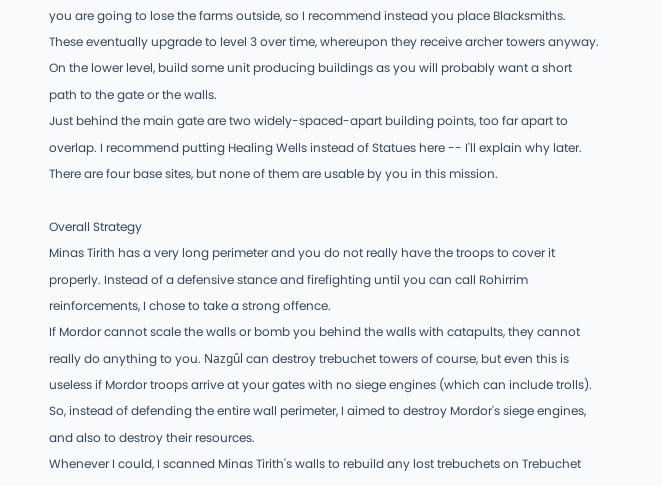you are going to lose the farms outside, so I recommend instead you place Blacksmiths. These eventually upgrade to level 3 over time, whereupon they receive archer towers anyway.
On the lower level, build some unit producing buildings as you will probably want a short path to the gate or the walls.
Just behind the main gate are two widely-spaced-apart building points, too far apart to overlap. I recommend putting Healing Wells instead of Statues here -- I'll explain why later.
There are four base sites, but none of them are usable by you in this mission.

Overall Strategy
Minas Tirith has a very long perimeter and you do not really have the troops to cover it properly. Instead of a defensive stance and firefighting until you can call Rohirrim reinforcements, I chose to take a strong offence.
If Mordor cannot scale the walls or bomb you behind the walls with catapults, they cannot really do anything to you. Nazgûl can destroy trebuchet towers of course, but even this is useless if Mordor troops arrive at your gates with no siege engines (which can include trolls). So, instead of defending the entire wall perimeter, I aimed to destroy Mordor's siege engines, and also to destroy their resources.
Whenever I could, I scanned Minas Tirith's walls to rebuild any lost trebuchets on Trebuchet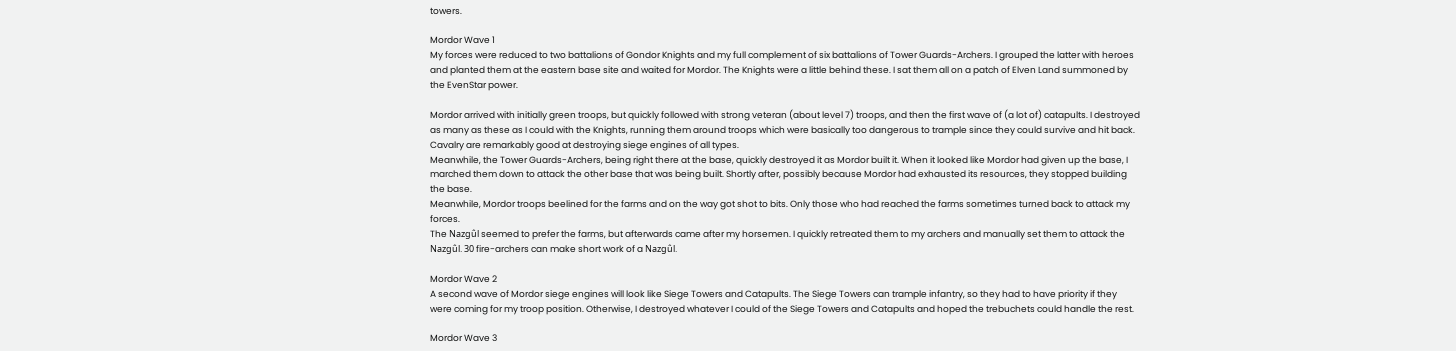towers.

Mordor Wave 1
My forces were reduced to two battalions of Gondor Knights and my full complement of six battalions of Tower Guards-Archers. I grouped the latter with heroes and planted them at the eastern base site and waited for Mordor. The Knights were a little behind these. I sat them all on a patch of Elven Land summoned by the EvenStar power.

Mordor arrived with initially green troops, but quickly followed with strong veteran (about level 7) troops, and then the first wave of (a lot of) catapults. I destroyed as many as these as I could with the Knights, running them around troops which were basically too dangerous to trample since they could survive and hit back. Cavalry are remarkably good at destroying siege engines of all types.
Meanwhile, the Tower Guards-Archers, being right there at the base, quickly destroyed it as Mordor built it. When it looked like Mordor had given up the base, I marched them down to attack the other base that was being built. Shortly after, possibly because Mordor had exhausted its resources, they stopped building the base.
Meanwhile, Mordor troops beelined for the farms and on the way got shot to bits. Only those who had reached the farms sometimes turned back to attack my forces.
The Nazgûl seemed to prefer the farms, but afterwards came after my horsemen. I quickly retreated them to my archers and manually set them to attack the Nazgûl. 30 fire-archers can make short work of a Nazgûl.

Mordor Wave 2
A second wave of Mordor siege engines will look like Siege Towers and Catapults. The Siege Towers can trample infantry, so they had to have priority if they were coming for my troop position. Otherwise, I destroyed whatever I could of the Siege Towers and Catapults and hoped the trebuchets could handle the rest.

Mordor Wave 3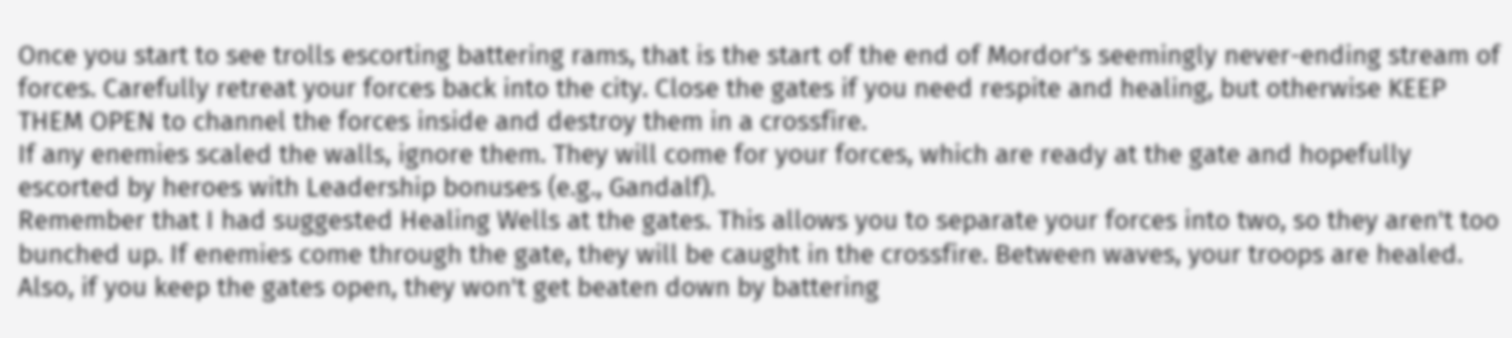Once you start to see trolls escorting battering rams, that is the start of the end of Mordor's seemingly never-ending stream of forces. Carefully retreat your forces back into the city. Close the gates if you need respite and healing, but otherwise KEEP THEM OPEN to channel the forces inside and destroy them in a crossfire.
If any enemies scaled the walls, ignore them. They will come for your forces, which are ready at the gate and hopefully escorted by heroes with Leadership bonuses (e.g., Gandalf).
Remember that I had suggested Healing Wells at the gates. This allows you to separate your forces into two, so they aren't too bunched up. If enemies come through the gate, they will be caught in the crossfire. Between waves, your troops are healed.
Also, if you keep the gates open, they won't get beaten down by battering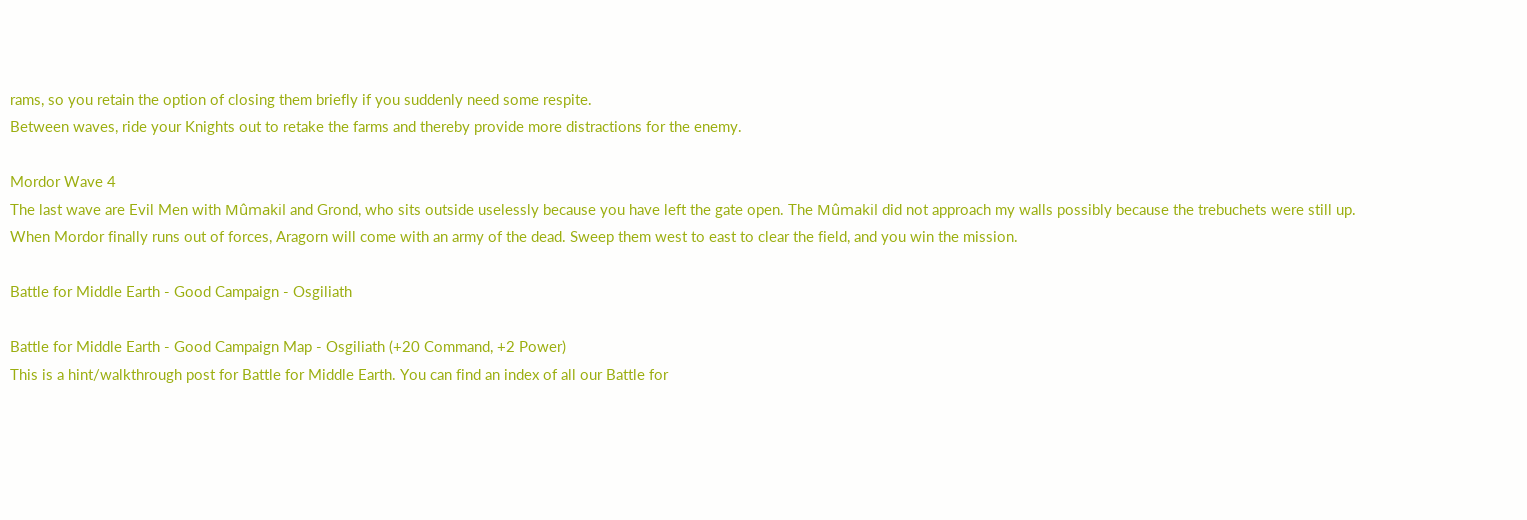rams, so you retain the option of closing them briefly if you suddenly need some respite.
Between waves, ride your Knights out to retake the farms and thereby provide more distractions for the enemy.

Mordor Wave 4
The last wave are Evil Men with Mûmakil and Grond, who sits outside uselessly because you have left the gate open. The Mûmakil did not approach my walls possibly because the trebuchets were still up.
When Mordor finally runs out of forces, Aragorn will come with an army of the dead. Sweep them west to east to clear the field, and you win the mission.

Battle for Middle Earth - Good Campaign - Osgiliath

Battle for Middle Earth - Good Campaign Map - Osgiliath (+20 Command, +2 Power)
This is a hint/walkthrough post for Battle for Middle Earth. You can find an index of all our Battle for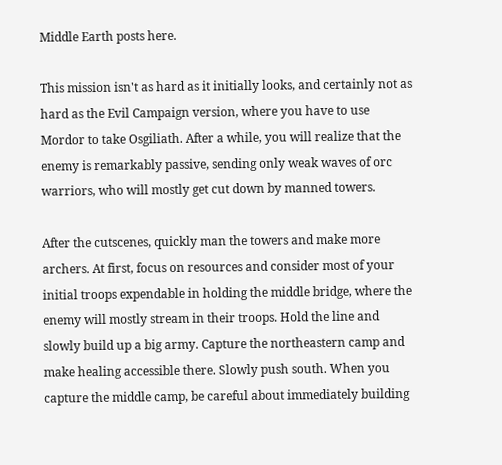Middle Earth posts here.

This mission isn't as hard as it initially looks, and certainly not as hard as the Evil Campaign version, where you have to use Mordor to take Osgiliath. After a while, you will realize that the enemy is remarkably passive, sending only weak waves of orc warriors, who will mostly get cut down by manned towers.

After the cutscenes, quickly man the towers and make more archers. At first, focus on resources and consider most of your initial troops expendable in holding the middle bridge, where the enemy will mostly stream in their troops. Hold the line and slowly build up a big army. Capture the northeastern camp and make healing accessible there. Slowly push south. When you capture the middle camp, be careful about immediately building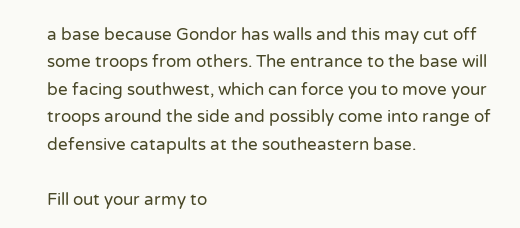a base because Gondor has walls and this may cut off some troops from others. The entrance to the base will be facing southwest, which can force you to move your troops around the side and possibly come into range of defensive catapults at the southeastern base.

Fill out your army to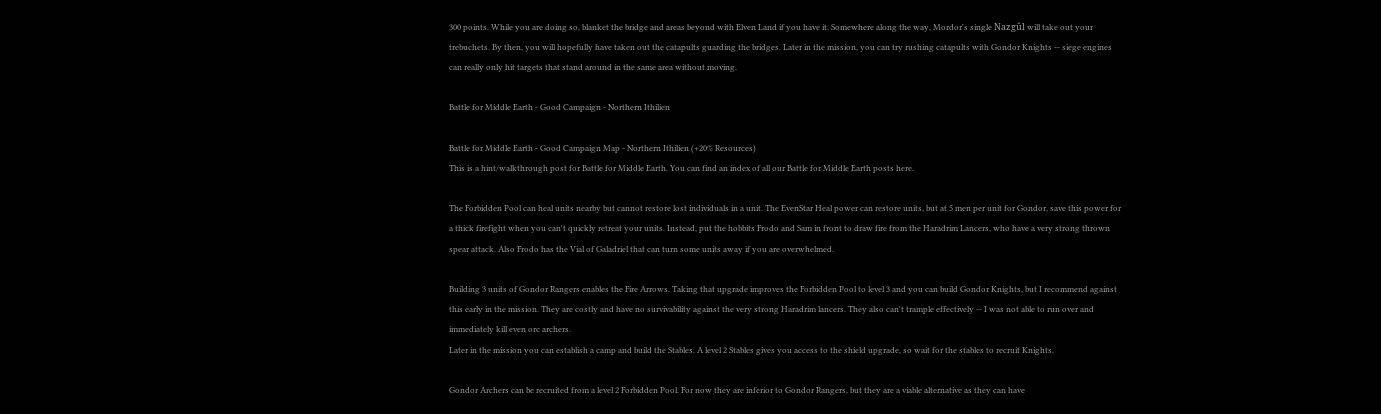300 points. While you are doing so, blanket the bridge and areas beyond with Elven Land if you have it. Somewhere along the way, Mordor's single Nazgûl will take out your trebuchets. By then, you will hopefully have taken out the catapults guarding the bridges. Later in the mission, you can try rushing catapults with Gondor Knights -- siege engines can really only hit targets that stand around in the same area without moving.

Battle for Middle Earth - Good Campaign - Northern Ithilien

Battle for Middle Earth - Good Campaign Map - Northern Ithilien (+20% Resources)
This is a hint/walkthrough post for Battle for Middle Earth. You can find an index of all our Battle for Middle Earth posts here.

The Forbidden Pool can heal units nearby but cannot restore lost individuals in a unit. The EvenStar Heal power can restore units, but at 5 men per unit for Gondor, save this power for a thick firefight when you can't quickly retreat your units. Instead, put the hobbits Frodo and Sam in front to draw fire from the Haradrim Lancers, who have a very strong thrown spear attack. Also Frodo has the Vial of Galadriel that can turn some units away if you are overwhelmed.

Building 3 units of Gondor Rangers enables the Fire Arrows. Taking that upgrade improves the Forbidden Pool to level 3 and you can build Gondor Knights, but I recommend against this early in the mission. They are costly and have no survivability against the very strong Haradrim lancers. They also can't trample effectively -- I was not able to run over and immediately kill even orc archers.
Later in the mission you can establish a camp and build the Stables. A level 2 Stables gives you access to the shield upgrade, so wait for the stables to recruit Knights.

Gondor Archers can be recruited from a level 2 Forbidden Pool. For now they are inferior to Gondor Rangers, but they are a viable alternative as they can have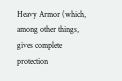Heavy Armor (which, among other things, gives complete protection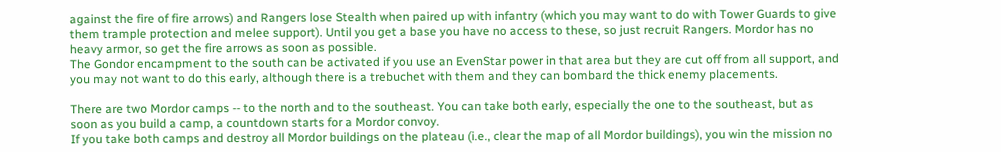against the fire of fire arrows) and Rangers lose Stealth when paired up with infantry (which you may want to do with Tower Guards to give them trample protection and melee support). Until you get a base you have no access to these, so just recruit Rangers. Mordor has no heavy armor, so get the fire arrows as soon as possible.
The Gondor encampment to the south can be activated if you use an EvenStar power in that area but they are cut off from all support, and you may not want to do this early, although there is a trebuchet with them and they can bombard the thick enemy placements.

There are two Mordor camps -- to the north and to the southeast. You can take both early, especially the one to the southeast, but as soon as you build a camp, a countdown starts for a Mordor convoy.
If you take both camps and destroy all Mordor buildings on the plateau (i.e., clear the map of all Mordor buildings), you win the mission no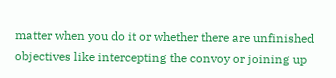matter when you do it or whether there are unfinished objectives like intercepting the convoy or joining up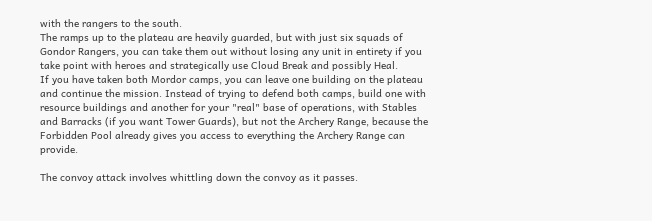with the rangers to the south.
The ramps up to the plateau are heavily guarded, but with just six squads of Gondor Rangers, you can take them out without losing any unit in entirety if you take point with heroes and strategically use Cloud Break and possibly Heal.
If you have taken both Mordor camps, you can leave one building on the plateau and continue the mission. Instead of trying to defend both camps, build one with resource buildings and another for your "real" base of operations, with Stables and Barracks (if you want Tower Guards), but not the Archery Range, because the Forbidden Pool already gives you access to everything the Archery Range can provide.

The convoy attack involves whittling down the convoy as it passes.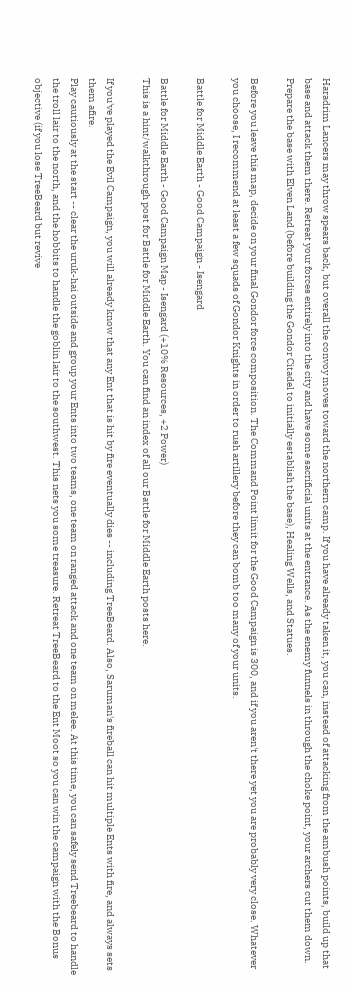Haradrim Lancers may throw spears back, but overall the convoy moves toward the northern camp. If you have already taken it, you can, instead of attacking from the ambush points, build up that base and attack them there. Retreat your forces entirely into the city and have some sacrificial units at the entrance. As the enemy funnels in through the choke point, your archers cut them down. Prepare the base with Elven Land (before building the Gondor Citadel to initially establish the base), Healing Wells, and Statues.

Before you leave this map, decide on your final Gondor force composition. The Command Point limit for the Good Campaign is 300, and if you aren't there yet you are probably very close. Whatever you choose, I recommend at least a few squads of Gondor Knights in order to rush artillery before they can bomb too many of your units.

Battle for Middle Earth - Good Campaign - Isengard

Battle for Middle Earth - Good Campaign Map - Isengard (+10% Resources, +2 Power)
This is a hint/walkthrough post for Battle for Middle Earth. You can find an index of all our Battle for Middle Earth posts here.

If you've played the Evil Campaign, you will already know that any Ent that is hit by fire eventually dies -- including TreeBeard. Also, Saruman's fireball can hit multiple Ents with fire, and always sets them afire.
Play cautiously at the start -- clear the uruk-hai outside and group your Ents into two teams, one team on ranged attack and one team on melee. At this time, you can safely send Treebeard to handle the troll lair to the north, and the hobbits to handle the goblin lair to the southwest. This nets you some treasure. Retreat TreeBeard to the Ent Moot so you can win the campaign with the Bonus objective (if you lose TreeBeard but revive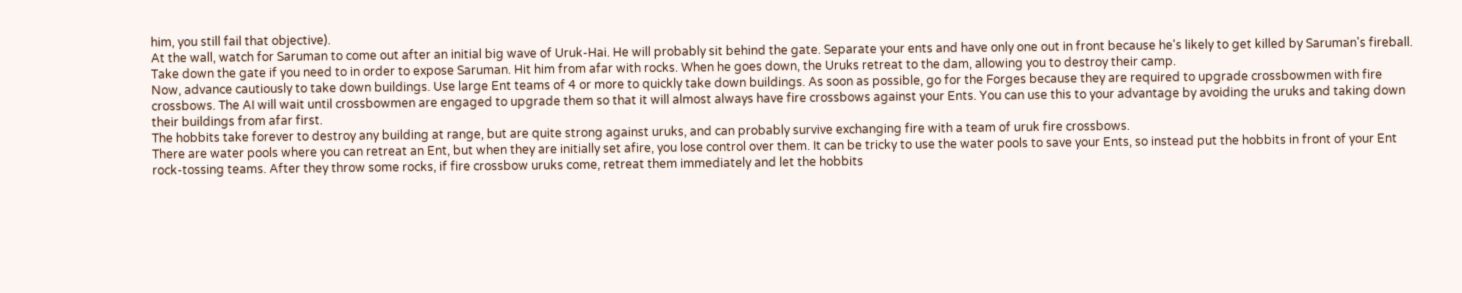him, you still fail that objective).
At the wall, watch for Saruman to come out after an initial big wave of Uruk-Hai. He will probably sit behind the gate. Separate your ents and have only one out in front because he's likely to get killed by Saruman's fireball. Take down the gate if you need to in order to expose Saruman. Hit him from afar with rocks. When he goes down, the Uruks retreat to the dam, allowing you to destroy their camp.
Now, advance cautiously to take down buildings. Use large Ent teams of 4 or more to quickly take down buildings. As soon as possible, go for the Forges because they are required to upgrade crossbowmen with fire crossbows. The AI will wait until crossbowmen are engaged to upgrade them so that it will almost always have fire crossbows against your Ents. You can use this to your advantage by avoiding the uruks and taking down their buildings from afar first.
The hobbits take forever to destroy any building at range, but are quite strong against uruks, and can probably survive exchanging fire with a team of uruk fire crossbows.
There are water pools where you can retreat an Ent, but when they are initially set afire, you lose control over them. It can be tricky to use the water pools to save your Ents, so instead put the hobbits in front of your Ent rock-tossing teams. After they throw some rocks, if fire crossbow uruks come, retreat them immediately and let the hobbits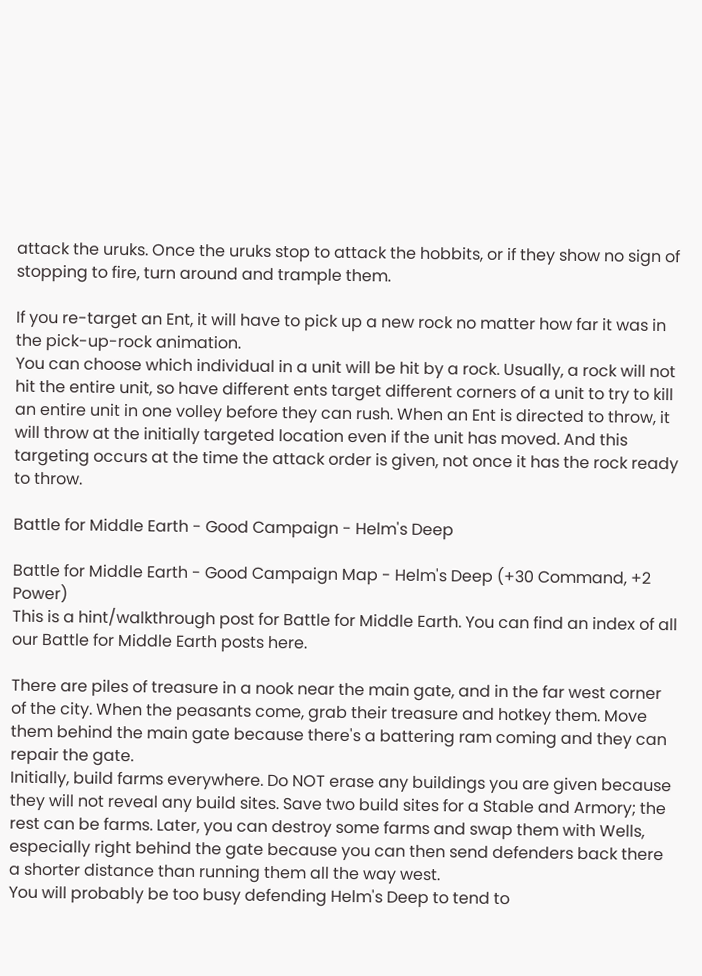attack the uruks. Once the uruks stop to attack the hobbits, or if they show no sign of stopping to fire, turn around and trample them.

If you re-target an Ent, it will have to pick up a new rock no matter how far it was in the pick-up-rock animation.
You can choose which individual in a unit will be hit by a rock. Usually, a rock will not hit the entire unit, so have different ents target different corners of a unit to try to kill an entire unit in one volley before they can rush. When an Ent is directed to throw, it will throw at the initially targeted location even if the unit has moved. And this targeting occurs at the time the attack order is given, not once it has the rock ready to throw.

Battle for Middle Earth - Good Campaign - Helm's Deep

Battle for Middle Earth - Good Campaign Map - Helm's Deep (+30 Command, +2 Power)
This is a hint/walkthrough post for Battle for Middle Earth. You can find an index of all our Battle for Middle Earth posts here.

There are piles of treasure in a nook near the main gate, and in the far west corner of the city. When the peasants come, grab their treasure and hotkey them. Move them behind the main gate because there's a battering ram coming and they can repair the gate.
Initially, build farms everywhere. Do NOT erase any buildings you are given because they will not reveal any build sites. Save two build sites for a Stable and Armory; the rest can be farms. Later, you can destroy some farms and swap them with Wells, especially right behind the gate because you can then send defenders back there a shorter distance than running them all the way west.
You will probably be too busy defending Helm's Deep to tend to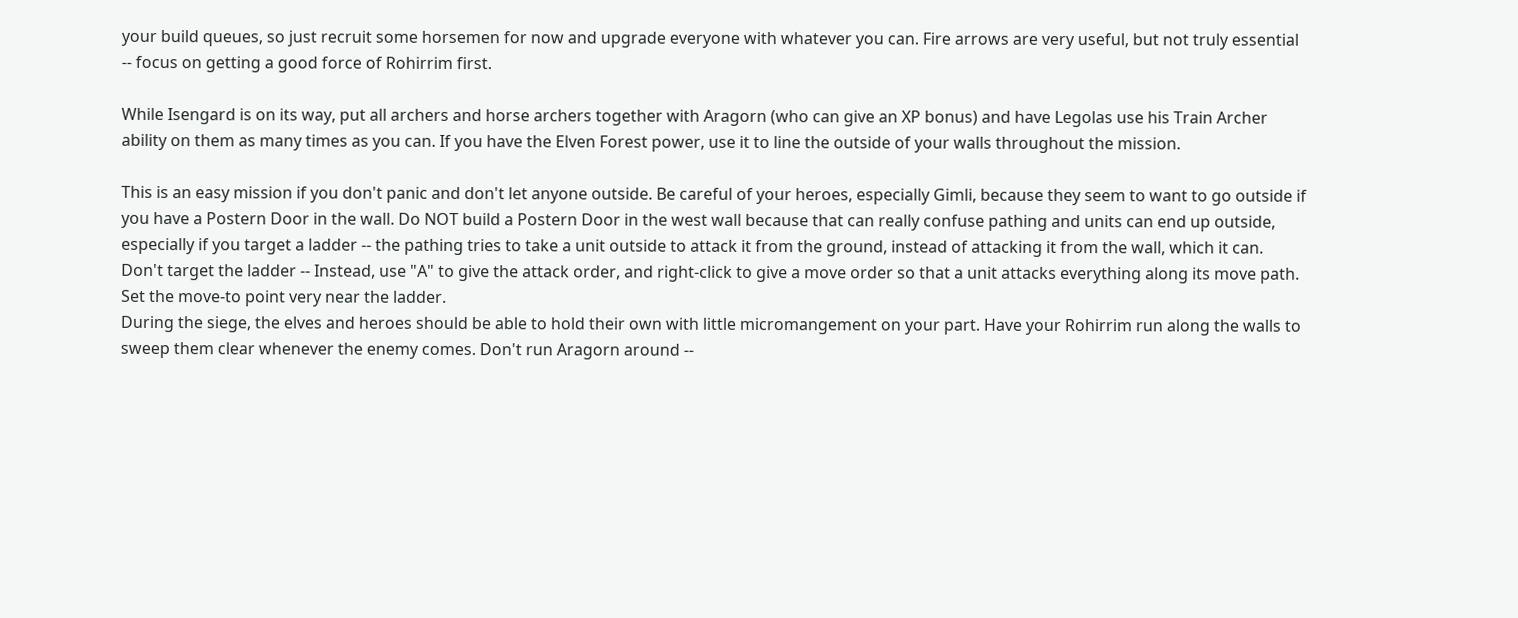your build queues, so just recruit some horsemen for now and upgrade everyone with whatever you can. Fire arrows are very useful, but not truly essential -- focus on getting a good force of Rohirrim first.

While Isengard is on its way, put all archers and horse archers together with Aragorn (who can give an XP bonus) and have Legolas use his Train Archer ability on them as many times as you can. If you have the Elven Forest power, use it to line the outside of your walls throughout the mission.

This is an easy mission if you don't panic and don't let anyone outside. Be careful of your heroes, especially Gimli, because they seem to want to go outside if you have a Postern Door in the wall. Do NOT build a Postern Door in the west wall because that can really confuse pathing and units can end up outside, especially if you target a ladder -- the pathing tries to take a unit outside to attack it from the ground, instead of attacking it from the wall, which it can. Don't target the ladder -- Instead, use "A" to give the attack order, and right-click to give a move order so that a unit attacks everything along its move path. Set the move-to point very near the ladder.
During the siege, the elves and heroes should be able to hold their own with little micromangement on your part. Have your Rohirrim run along the walls to sweep them clear whenever the enemy comes. Don't run Aragorn around --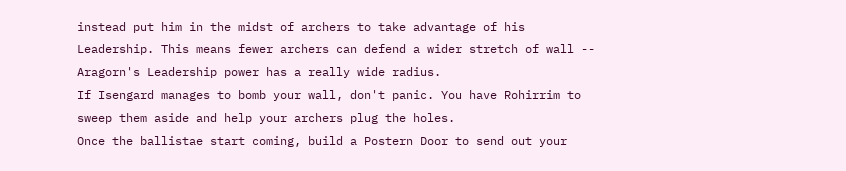instead put him in the midst of archers to take advantage of his Leadership. This means fewer archers can defend a wider stretch of wall -- Aragorn's Leadership power has a really wide radius.
If Isengard manages to bomb your wall, don't panic. You have Rohirrim to sweep them aside and help your archers plug the holes.
Once the ballistae start coming, build a Postern Door to send out your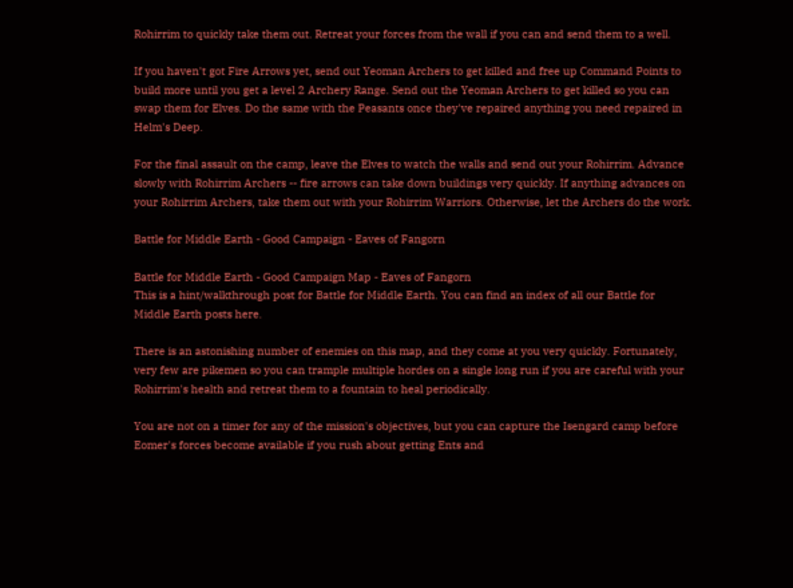Rohirrim to quickly take them out. Retreat your forces from the wall if you can and send them to a well.

If you haven't got Fire Arrows yet, send out Yeoman Archers to get killed and free up Command Points to build more until you get a level 2 Archery Range. Send out the Yeoman Archers to get killed so you can swap them for Elves. Do the same with the Peasants once they've repaired anything you need repaired in Helm's Deep.

For the final assault on the camp, leave the Elves to watch the walls and send out your Rohirrim. Advance slowly with Rohirrim Archers -- fire arrows can take down buildings very quickly. If anything advances on your Rohirrim Archers, take them out with your Rohirrim Warriors. Otherwise, let the Archers do the work.

Battle for Middle Earth - Good Campaign - Eaves of Fangorn

Battle for Middle Earth - Good Campaign Map - Eaves of Fangorn
This is a hint/walkthrough post for Battle for Middle Earth. You can find an index of all our Battle for Middle Earth posts here.

There is an astonishing number of enemies on this map, and they come at you very quickly. Fortunately, very few are pikemen so you can trample multiple hordes on a single long run if you are careful with your Rohirrim's health and retreat them to a fountain to heal periodically.

You are not on a timer for any of the mission's objectives, but you can capture the Isengard camp before Eomer's forces become available if you rush about getting Ents and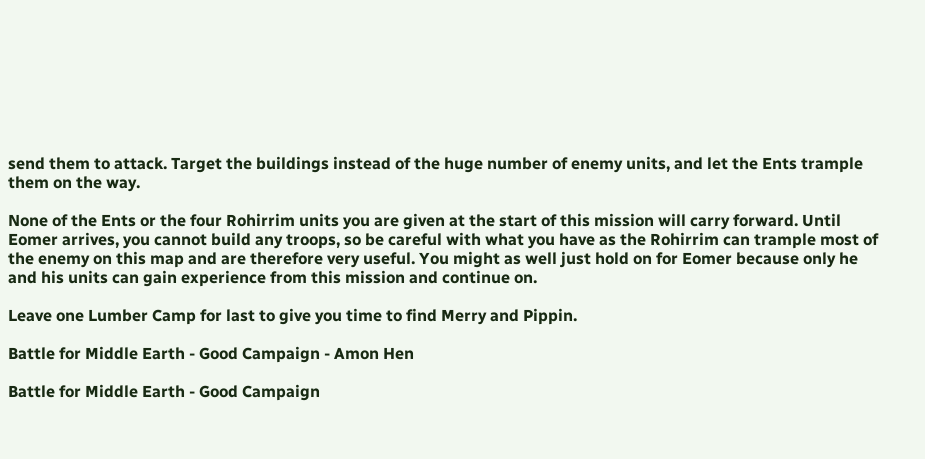send them to attack. Target the buildings instead of the huge number of enemy units, and let the Ents trample them on the way.

None of the Ents or the four Rohirrim units you are given at the start of this mission will carry forward. Until Eomer arrives, you cannot build any troops, so be careful with what you have as the Rohirrim can trample most of the enemy on this map and are therefore very useful. You might as well just hold on for Eomer because only he and his units can gain experience from this mission and continue on.

Leave one Lumber Camp for last to give you time to find Merry and Pippin.

Battle for Middle Earth - Good Campaign - Amon Hen

Battle for Middle Earth - Good Campaign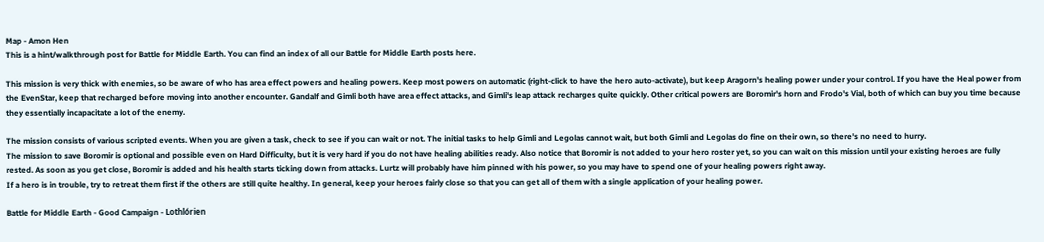Map - Amon Hen
This is a hint/walkthrough post for Battle for Middle Earth. You can find an index of all our Battle for Middle Earth posts here.

This mission is very thick with enemies, so be aware of who has area effect powers and healing powers. Keep most powers on automatic (right-click to have the hero auto-activate), but keep Aragorn's healing power under your control. If you have the Heal power from the EvenStar, keep that recharged before moving into another encounter. Gandalf and Gimli both have area effect attacks, and Gimli's leap attack recharges quite quickly. Other critical powers are Boromir's horn and Frodo's Vial, both of which can buy you time because they essentially incapacitate a lot of the enemy.

The mission consists of various scripted events. When you are given a task, check to see if you can wait or not. The initial tasks to help Gimli and Legolas cannot wait, but both Gimli and Legolas do fine on their own, so there's no need to hurry.
The mission to save Boromir is optional and possible even on Hard Difficulty, but it is very hard if you do not have healing abilities ready. Also notice that Boromir is not added to your hero roster yet, so you can wait on this mission until your existing heroes are fully rested. As soon as you get close, Boromir is added and his health starts ticking down from attacks. Lurtz will probably have him pinned with his power, so you may have to spend one of your healing powers right away.
If a hero is in trouble, try to retreat them first if the others are still quite healthy. In general, keep your heroes fairly close so that you can get all of them with a single application of your healing power.

Battle for Middle Earth - Good Campaign - Lothlórien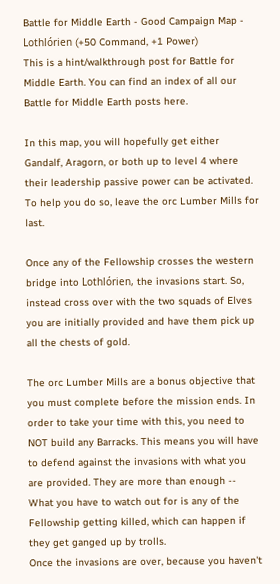Battle for Middle Earth - Good Campaign Map - Lothlórien (+50 Command, +1 Power)
This is a hint/walkthrough post for Battle for Middle Earth. You can find an index of all our Battle for Middle Earth posts here.

In this map, you will hopefully get either Gandalf, Aragorn, or both up to level 4 where their leadership passive power can be activated. To help you do so, leave the orc Lumber Mills for last.

Once any of the Fellowship crosses the western bridge into Lothlórien, the invasions start. So, instead cross over with the two squads of Elves you are initially provided and have them pick up all the chests of gold.

The orc Lumber Mills are a bonus objective that you must complete before the mission ends. In order to take your time with this, you need to NOT build any Barracks. This means you will have to defend against the invasions with what you are provided. They are more than enough -- What you have to watch out for is any of the Fellowship getting killed, which can happen if they get ganged up by trolls.
Once the invasions are over, because you haven't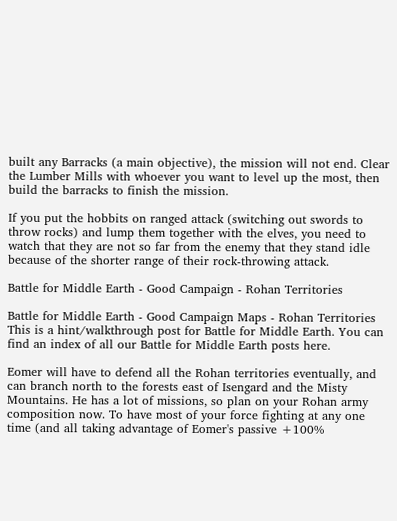built any Barracks (a main objective), the mission will not end. Clear the Lumber Mills with whoever you want to level up the most, then build the barracks to finish the mission.

If you put the hobbits on ranged attack (switching out swords to throw rocks) and lump them together with the elves, you need to watch that they are not so far from the enemy that they stand idle because of the shorter range of their rock-throwing attack.

Battle for Middle Earth - Good Campaign - Rohan Territories

Battle for Middle Earth - Good Campaign Maps - Rohan Territories
This is a hint/walkthrough post for Battle for Middle Earth. You can find an index of all our Battle for Middle Earth posts here.

Eomer will have to defend all the Rohan territories eventually, and can branch north to the forests east of Isengard and the Misty Mountains. He has a lot of missions, so plan on your Rohan army composition now. To have most of your force fighting at any one time (and all taking advantage of Eomer's passive +100%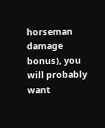horseman damage bonus), you will probably want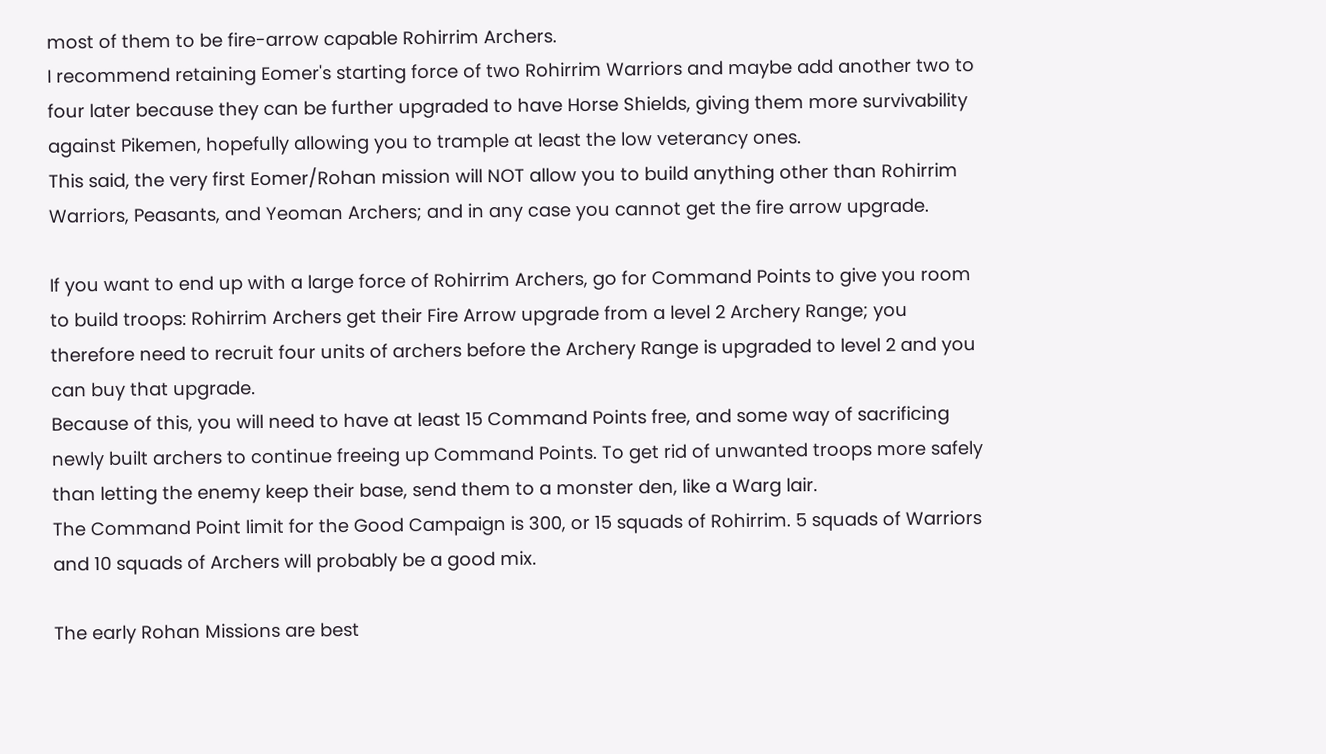most of them to be fire-arrow capable Rohirrim Archers.
I recommend retaining Eomer's starting force of two Rohirrim Warriors and maybe add another two to four later because they can be further upgraded to have Horse Shields, giving them more survivability against Pikemen, hopefully allowing you to trample at least the low veterancy ones.
This said, the very first Eomer/Rohan mission will NOT allow you to build anything other than Rohirrim Warriors, Peasants, and Yeoman Archers; and in any case you cannot get the fire arrow upgrade.

If you want to end up with a large force of Rohirrim Archers, go for Command Points to give you room to build troops: Rohirrim Archers get their Fire Arrow upgrade from a level 2 Archery Range; you therefore need to recruit four units of archers before the Archery Range is upgraded to level 2 and you can buy that upgrade.
Because of this, you will need to have at least 15 Command Points free, and some way of sacrificing newly built archers to continue freeing up Command Points. To get rid of unwanted troops more safely than letting the enemy keep their base, send them to a monster den, like a Warg lair.
The Command Point limit for the Good Campaign is 300, or 15 squads of Rohirrim. 5 squads of Warriors and 10 squads of Archers will probably be a good mix.

The early Rohan Missions are best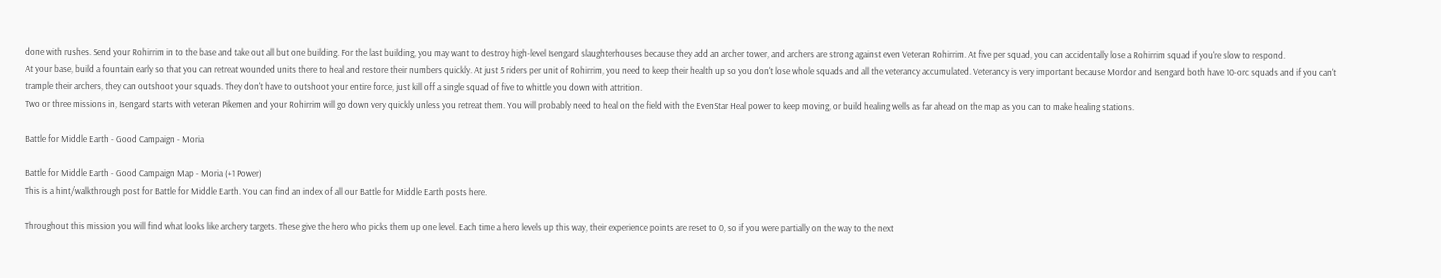done with rushes. Send your Rohirrim in to the base and take out all but one building. For the last building, you may want to destroy high-level Isengard slaughterhouses because they add an archer tower, and archers are strong against even Veteran Rohirrim. At five per squad, you can accidentally lose a Rohirrim squad if you're slow to respond.
At your base, build a fountain early so that you can retreat wounded units there to heal and restore their numbers quickly. At just 5 riders per unit of Rohirrim, you need to keep their health up so you don't lose whole squads and all the veterancy accumulated. Veterancy is very important because Mordor and Isengard both have 10-orc squads and if you can't trample their archers, they can outshoot your squads. They don't have to outshoot your entire force, just kill off a single squad of five to whittle you down with attrition.
Two or three missions in, Isengard starts with veteran Pikemen and your Rohirrim will go down very quickly unless you retreat them. You will probably need to heal on the field with the EvenStar Heal power to keep moving, or build healing wells as far ahead on the map as you can to make healing stations.

Battle for Middle Earth - Good Campaign - Moria

Battle for Middle Earth - Good Campaign Map - Moria (+1 Power)
This is a hint/walkthrough post for Battle for Middle Earth. You can find an index of all our Battle for Middle Earth posts here.

Throughout this mission you will find what looks like archery targets. These give the hero who picks them up one level. Each time a hero levels up this way, their experience points are reset to 0, so if you were partially on the way to the next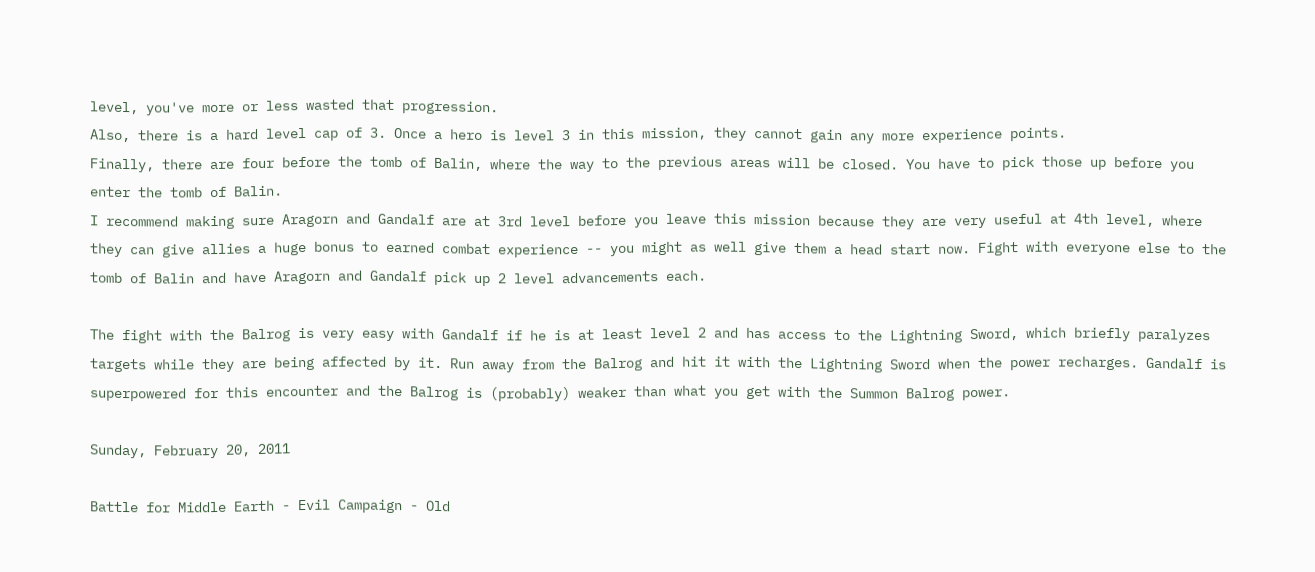level, you've more or less wasted that progression.
Also, there is a hard level cap of 3. Once a hero is level 3 in this mission, they cannot gain any more experience points.
Finally, there are four before the tomb of Balin, where the way to the previous areas will be closed. You have to pick those up before you enter the tomb of Balin.
I recommend making sure Aragorn and Gandalf are at 3rd level before you leave this mission because they are very useful at 4th level, where they can give allies a huge bonus to earned combat experience -- you might as well give them a head start now. Fight with everyone else to the tomb of Balin and have Aragorn and Gandalf pick up 2 level advancements each.

The fight with the Balrog is very easy with Gandalf if he is at least level 2 and has access to the Lightning Sword, which briefly paralyzes targets while they are being affected by it. Run away from the Balrog and hit it with the Lightning Sword when the power recharges. Gandalf is superpowered for this encounter and the Balrog is (probably) weaker than what you get with the Summon Balrog power.

Sunday, February 20, 2011

Battle for Middle Earth - Evil Campaign - Old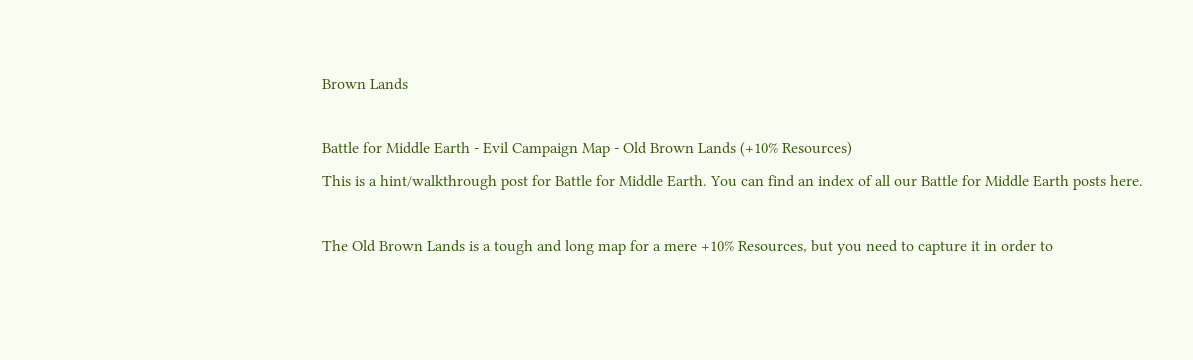Brown Lands

Battle for Middle Earth - Evil Campaign Map - Old Brown Lands (+10% Resources)
This is a hint/walkthrough post for Battle for Middle Earth. You can find an index of all our Battle for Middle Earth posts here.

The Old Brown Lands is a tough and long map for a mere +10% Resources, but you need to capture it in order to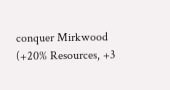conquer Mirkwood (+20% Resources, +3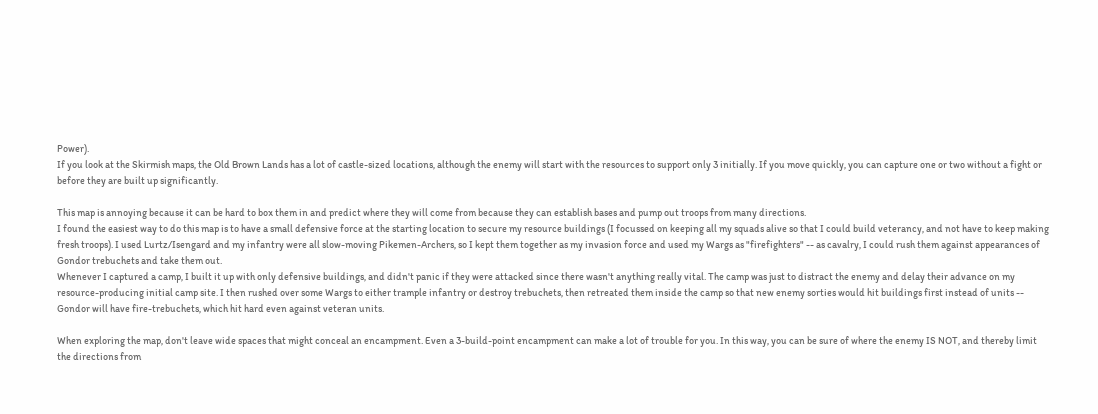Power).
If you look at the Skirmish maps, the Old Brown Lands has a lot of castle-sized locations, although the enemy will start with the resources to support only 3 initially. If you move quickly, you can capture one or two without a fight or before they are built up significantly.

This map is annoying because it can be hard to box them in and predict where they will come from because they can establish bases and pump out troops from many directions.
I found the easiest way to do this map is to have a small defensive force at the starting location to secure my resource buildings (I focussed on keeping all my squads alive so that I could build veterancy, and not have to keep making fresh troops). I used Lurtz/Isengard and my infantry were all slow-moving Pikemen-Archers, so I kept them together as my invasion force and used my Wargs as "firefighters" -- as cavalry, I could rush them against appearances of Gondor trebuchets and take them out.
Whenever I captured a camp, I built it up with only defensive buildings, and didn't panic if they were attacked since there wasn't anything really vital. The camp was just to distract the enemy and delay their advance on my resource-producing initial camp site. I then rushed over some Wargs to either trample infantry or destroy trebuchets, then retreated them inside the camp so that new enemy sorties would hit buildings first instead of units -- Gondor will have fire-trebuchets, which hit hard even against veteran units.

When exploring the map, don't leave wide spaces that might conceal an encampment. Even a 3-build-point encampment can make a lot of trouble for you. In this way, you can be sure of where the enemy IS NOT, and thereby limit the directions from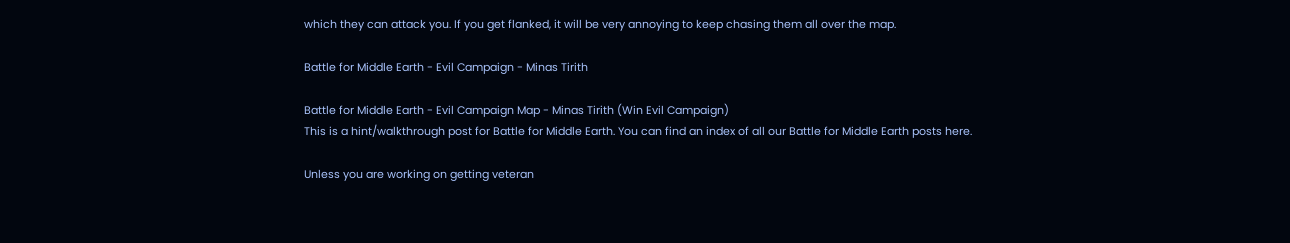which they can attack you. If you get flanked, it will be very annoying to keep chasing them all over the map.

Battle for Middle Earth - Evil Campaign - Minas Tirith

Battle for Middle Earth - Evil Campaign Map - Minas Tirith (Win Evil Campaign)
This is a hint/walkthrough post for Battle for Middle Earth. You can find an index of all our Battle for Middle Earth posts here.

Unless you are working on getting veteran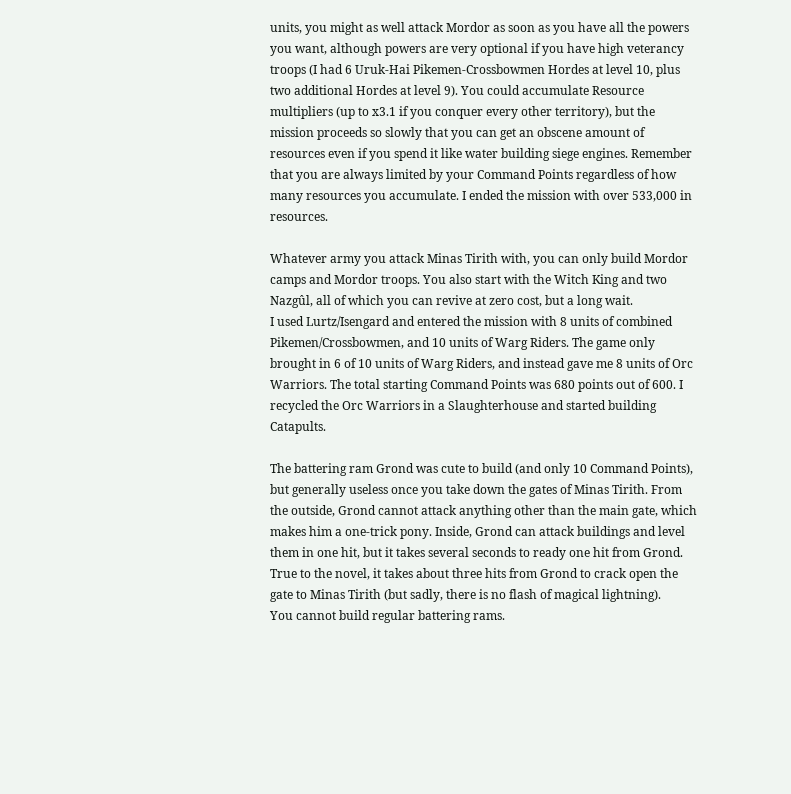units, you might as well attack Mordor as soon as you have all the powers you want, although powers are very optional if you have high veterancy troops (I had 6 Uruk-Hai Pikemen-Crossbowmen Hordes at level 10, plus two additional Hordes at level 9). You could accumulate Resource multipliers (up to x3.1 if you conquer every other territory), but the mission proceeds so slowly that you can get an obscene amount of resources even if you spend it like water building siege engines. Remember that you are always limited by your Command Points regardless of how many resources you accumulate. I ended the mission with over 533,000 in resources.

Whatever army you attack Minas Tirith with, you can only build Mordor camps and Mordor troops. You also start with the Witch King and two Nazgûl, all of which you can revive at zero cost, but a long wait.
I used Lurtz/Isengard and entered the mission with 8 units of combined Pikemen/Crossbowmen, and 10 units of Warg Riders. The game only brought in 6 of 10 units of Warg Riders, and instead gave me 8 units of Orc Warriors. The total starting Command Points was 680 points out of 600. I recycled the Orc Warriors in a Slaughterhouse and started building Catapults.

The battering ram Grond was cute to build (and only 10 Command Points), but generally useless once you take down the gates of Minas Tirith. From the outside, Grond cannot attack anything other than the main gate, which makes him a one-trick pony. Inside, Grond can attack buildings and level them in one hit, but it takes several seconds to ready one hit from Grond. True to the novel, it takes about three hits from Grond to crack open the gate to Minas Tirith (but sadly, there is no flash of magical lightning).
You cannot build regular battering rams.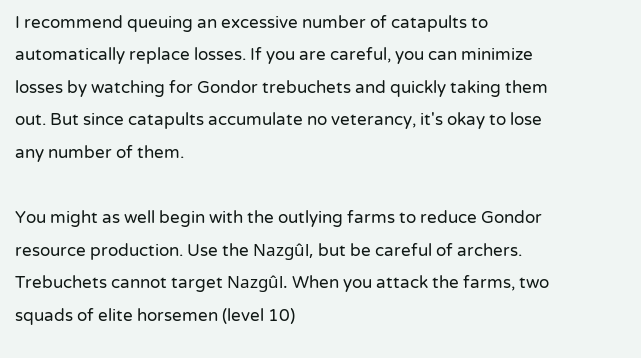I recommend queuing an excessive number of catapults to automatically replace losses. If you are careful, you can minimize losses by watching for Gondor trebuchets and quickly taking them out. But since catapults accumulate no veterancy, it's okay to lose any number of them.

You might as well begin with the outlying farms to reduce Gondor resource production. Use the Nazgûl, but be careful of archers. Trebuchets cannot target Nazgûl. When you attack the farms, two squads of elite horsemen (level 10)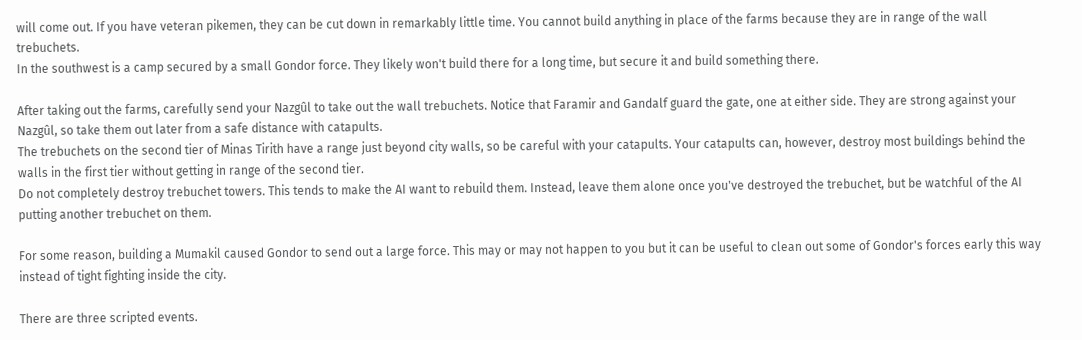will come out. If you have veteran pikemen, they can be cut down in remarkably little time. You cannot build anything in place of the farms because they are in range of the wall trebuchets.
In the southwest is a camp secured by a small Gondor force. They likely won't build there for a long time, but secure it and build something there.

After taking out the farms, carefully send your Nazgûl to take out the wall trebuchets. Notice that Faramir and Gandalf guard the gate, one at either side. They are strong against your Nazgûl, so take them out later from a safe distance with catapults.
The trebuchets on the second tier of Minas Tirith have a range just beyond city walls, so be careful with your catapults. Your catapults can, however, destroy most buildings behind the walls in the first tier without getting in range of the second tier.
Do not completely destroy trebuchet towers. This tends to make the AI want to rebuild them. Instead, leave them alone once you've destroyed the trebuchet, but be watchful of the AI putting another trebuchet on them.

For some reason, building a Mumakil caused Gondor to send out a large force. This may or may not happen to you but it can be useful to clean out some of Gondor's forces early this way instead of tight fighting inside the city.

There are three scripted events.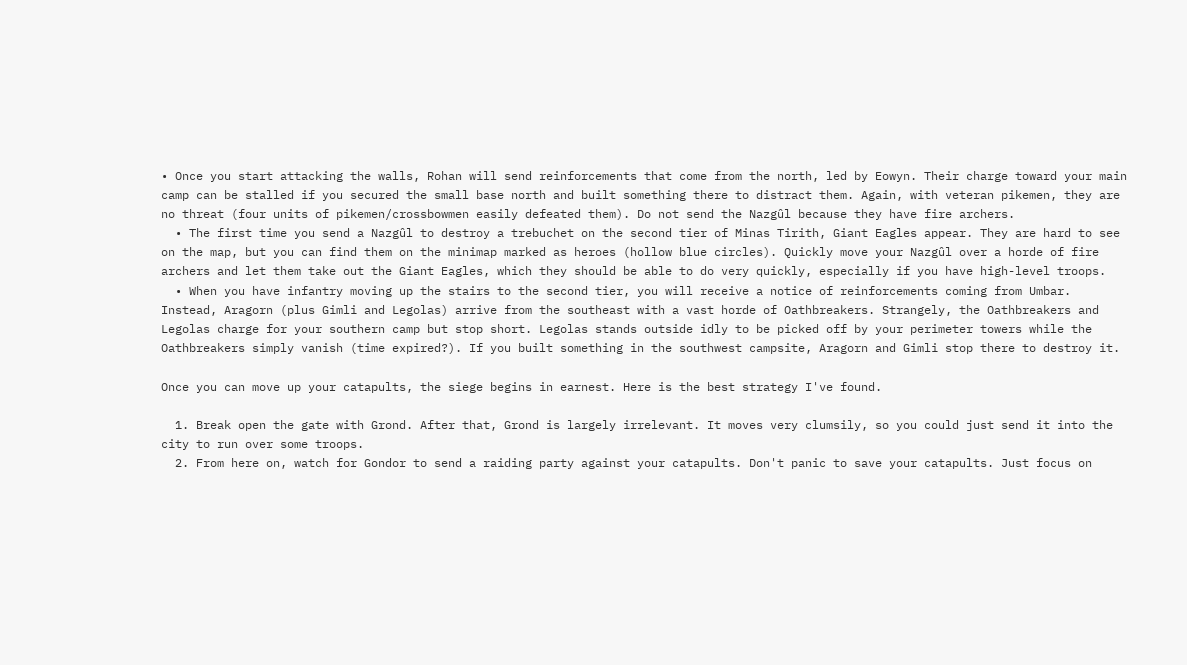• Once you start attacking the walls, Rohan will send reinforcements that come from the north, led by Eowyn. Their charge toward your main camp can be stalled if you secured the small base north and built something there to distract them. Again, with veteran pikemen, they are no threat (four units of pikemen/crossbowmen easily defeated them). Do not send the Nazgûl because they have fire archers.
  • The first time you send a Nazgûl to destroy a trebuchet on the second tier of Minas Tirith, Giant Eagles appear. They are hard to see on the map, but you can find them on the minimap marked as heroes (hollow blue circles). Quickly move your Nazgûl over a horde of fire archers and let them take out the Giant Eagles, which they should be able to do very quickly, especially if you have high-level troops.
  • When you have infantry moving up the stairs to the second tier, you will receive a notice of reinforcements coming from Umbar. Instead, Aragorn (plus Gimli and Legolas) arrive from the southeast with a vast horde of Oathbreakers. Strangely, the Oathbreakers and Legolas charge for your southern camp but stop short. Legolas stands outside idly to be picked off by your perimeter towers while the Oathbreakers simply vanish (time expired?). If you built something in the southwest campsite, Aragorn and Gimli stop there to destroy it.

Once you can move up your catapults, the siege begins in earnest. Here is the best strategy I've found.

  1. Break open the gate with Grond. After that, Grond is largely irrelevant. It moves very clumsily, so you could just send it into the city to run over some troops.
  2. From here on, watch for Gondor to send a raiding party against your catapults. Don't panic to save your catapults. Just focus on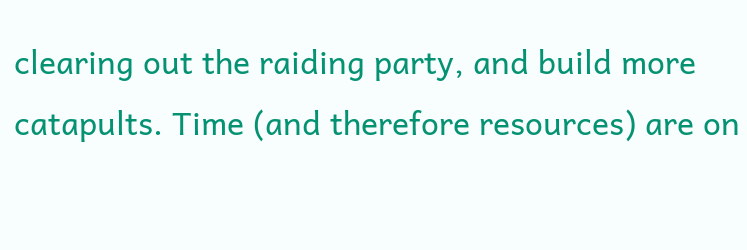clearing out the raiding party, and build more catapults. Time (and therefore resources) are on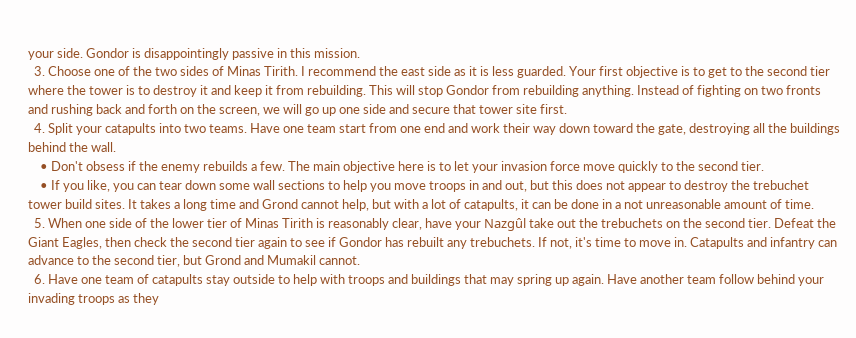your side. Gondor is disappointingly passive in this mission.
  3. Choose one of the two sides of Minas Tirith. I recommend the east side as it is less guarded. Your first objective is to get to the second tier where the tower is to destroy it and keep it from rebuilding. This will stop Gondor from rebuilding anything. Instead of fighting on two fronts and rushing back and forth on the screen, we will go up one side and secure that tower site first.
  4. Split your catapults into two teams. Have one team start from one end and work their way down toward the gate, destroying all the buildings behind the wall.
    • Don't obsess if the enemy rebuilds a few. The main objective here is to let your invasion force move quickly to the second tier.
    • If you like, you can tear down some wall sections to help you move troops in and out, but this does not appear to destroy the trebuchet tower build sites. It takes a long time and Grond cannot help, but with a lot of catapults, it can be done in a not unreasonable amount of time.
  5. When one side of the lower tier of Minas Tirith is reasonably clear, have your Nazgûl take out the trebuchets on the second tier. Defeat the Giant Eagles, then check the second tier again to see if Gondor has rebuilt any trebuchets. If not, it's time to move in. Catapults and infantry can advance to the second tier, but Grond and Mumakil cannot.
  6. Have one team of catapults stay outside to help with troops and buildings that may spring up again. Have another team follow behind your invading troops as they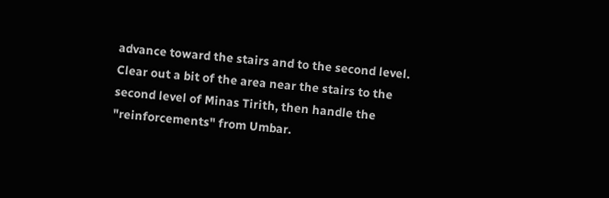advance toward the stairs and to the second level. Clear out a bit of the area near the stairs to the second level of Minas Tirith, then handle the "reinforcements" from Umbar.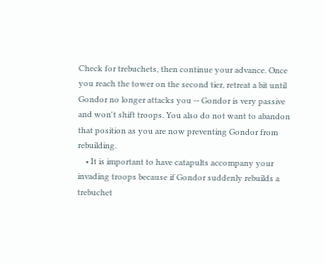Check for trebuchets, then continue your advance. Once you reach the tower on the second tier, retreat a bit until Gondor no longer attacks you -- Gondor is very passive and won't shift troops. You also do not want to abandon that position as you are now preventing Gondor from rebuilding.
    • It is important to have catapults accompany your invading troops because if Gondor suddenly rebuilds a trebuchet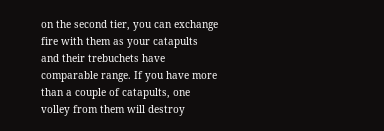on the second tier, you can exchange fire with them as your catapults and their trebuchets have comparable range. If you have more than a couple of catapults, one volley from them will destroy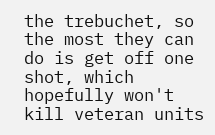the trebuchet, so the most they can do is get off one shot, which hopefully won't kill veteran units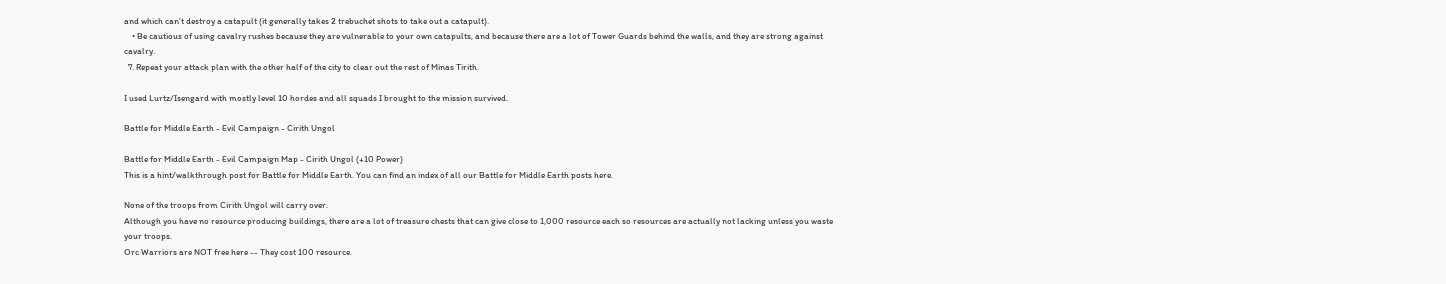and which can't destroy a catapult (it generally takes 2 trebuchet shots to take out a catapult).
    • Be cautious of using cavalry rushes because they are vulnerable to your own catapults, and because there are a lot of Tower Guards behind the walls, and they are strong against cavalry.
  7. Repeat your attack plan with the other half of the city to clear out the rest of Minas Tirith.

I used Lurtz/Isengard with mostly level 10 hordes and all squads I brought to the mission survived.

Battle for Middle Earth - Evil Campaign - Cirith Ungol

Battle for Middle Earth - Evil Campaign Map - Cirith Ungol (+10 Power)
This is a hint/walkthrough post for Battle for Middle Earth. You can find an index of all our Battle for Middle Earth posts here.

None of the troops from Cirith Ungol will carry over.
Although you have no resource producing buildings, there are a lot of treasure chests that can give close to 1,000 resource each so resources are actually not lacking unless you waste your troops.
Orc Warriors are NOT free here -- They cost 100 resource.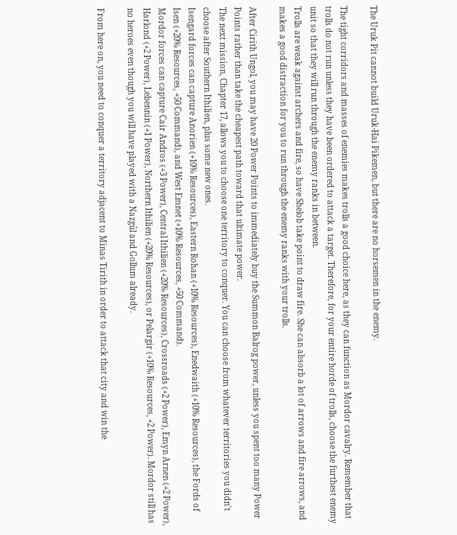The Uruk Pit cannot build Uruk-Hai Pikemen, but there are no horsemen in the enemy.

The tight corridors and masses of enemies makes trolls a good choice here, as they can function as Mordor cavalry. Remember that trolls do not run unless they have been ordered to attack a target. Therefore, for your entire horde of trolls, choose the furthest enemy unit so that they will run through the enemy ranks in between.
Trolls are weak against archers and fire, so have Shelob take point to draw fire. She can absorb a lot of arrows and fire arrows, and makes a good distraction for you to run through the enemy ranks with your trolls.

After Cirith Ungol, you may have 20 Power Points to immediately buy the Summon Balrog power, unless you spent too many Power Points rather than take the cheapest path toward that ultimate power.
The next mission, Chapter 17, allows you to choose one territory to conquer. You can choose from whatever territories you didn't choose after Southern Ithilien, plus some new ones.
Isengard forces can capture Anorien (+10% Resources), Eastern Rohan (+10% Resources), Enedwaith (+10% Resources), the Fords of Isen (+20% Resources, +50 Command), and West Emnet (+10% Resources, +50 Command).
Mordor forces can capture Cair Andros (+3 Power), Central Ithilien (+20% Resources), Crossroads (+2 Power), Emyn Arnen (+2 Power), Harlond (+2 Power), Lebennin (+1 Power), Northern Ithilien (+20% Resources), or Pelargir (+10% Resources, +2 Power). Mordor still has no heroes even though you will have played with a Nazgûl and Gollum already.

From here on, you need to conquer a territory adjacent to Minas Tirith in order to attack that city and win the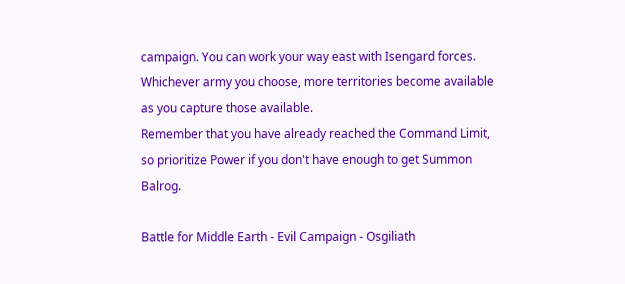campaign. You can work your way east with Isengard forces. Whichever army you choose, more territories become available as you capture those available.
Remember that you have already reached the Command Limit, so prioritize Power if you don't have enough to get Summon Balrog.

Battle for Middle Earth - Evil Campaign - Osgiliath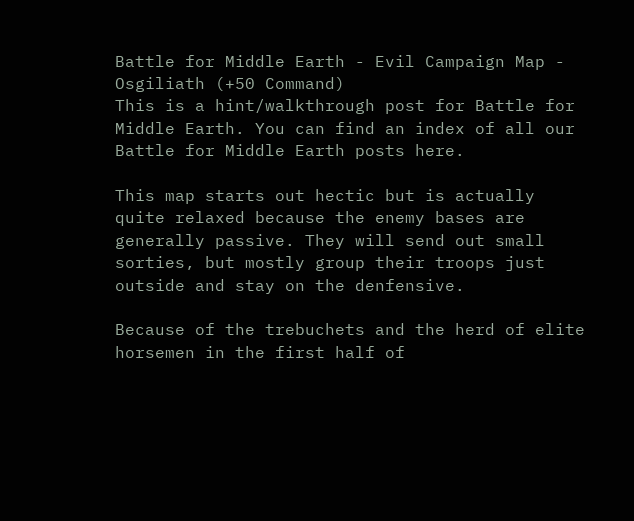Battle for Middle Earth - Evil Campaign Map - Osgiliath (+50 Command)
This is a hint/walkthrough post for Battle for Middle Earth. You can find an index of all our Battle for Middle Earth posts here.

This map starts out hectic but is actually quite relaxed because the enemy bases are generally passive. They will send out small sorties, but mostly group their troops just outside and stay on the denfensive.

Because of the trebuchets and the herd of elite horsemen in the first half of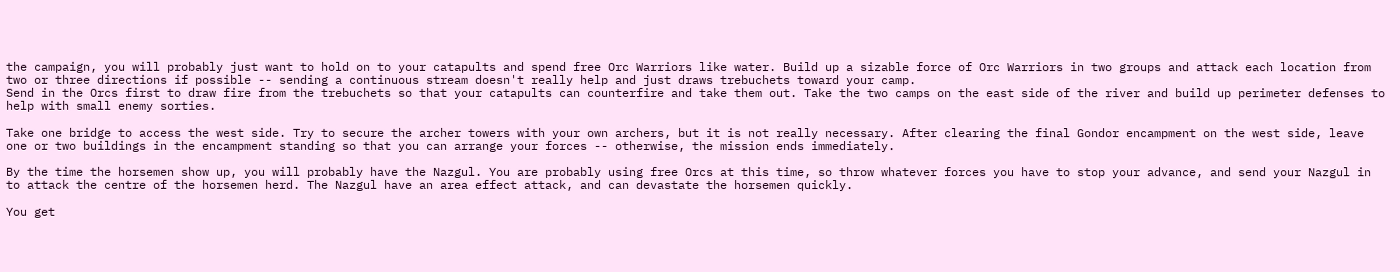the campaign, you will probably just want to hold on to your catapults and spend free Orc Warriors like water. Build up a sizable force of Orc Warriors in two groups and attack each location from two or three directions if possible -- sending a continuous stream doesn't really help and just draws trebuchets toward your camp.
Send in the Orcs first to draw fire from the trebuchets so that your catapults can counterfire and take them out. Take the two camps on the east side of the river and build up perimeter defenses to help with small enemy sorties.

Take one bridge to access the west side. Try to secure the archer towers with your own archers, but it is not really necessary. After clearing the final Gondor encampment on the west side, leave one or two buildings in the encampment standing so that you can arrange your forces -- otherwise, the mission ends immediately.

By the time the horsemen show up, you will probably have the Nazgul. You are probably using free Orcs at this time, so throw whatever forces you have to stop your advance, and send your Nazgul in to attack the centre of the horsemen herd. The Nazgul have an area effect attack, and can devastate the horsemen quickly.

You get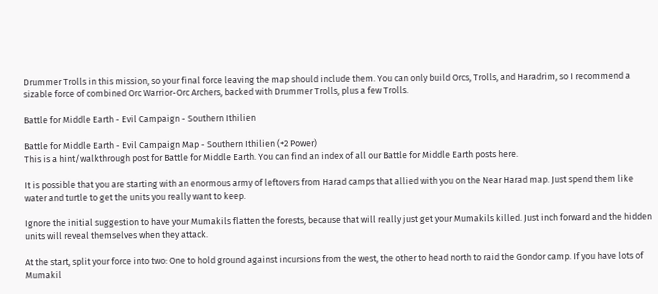Drummer Trolls in this mission, so your final force leaving the map should include them. You can only build Orcs, Trolls, and Haradrim, so I recommend a sizable force of combined Orc Warrior-Orc Archers, backed with Drummer Trolls, plus a few Trolls.

Battle for Middle Earth - Evil Campaign - Southern Ithilien

Battle for Middle Earth - Evil Campaign Map - Southern Ithilien (+2 Power)
This is a hint/walkthrough post for Battle for Middle Earth. You can find an index of all our Battle for Middle Earth posts here.

It is possible that you are starting with an enormous army of leftovers from Harad camps that allied with you on the Near Harad map. Just spend them like water and turtle to get the units you really want to keep.

Ignore the initial suggestion to have your Mumakils flatten the forests, because that will really just get your Mumakils killed. Just inch forward and the hidden units will reveal themselves when they attack.

At the start, split your force into two: One to hold ground against incursions from the west, the other to head north to raid the Gondor camp. If you have lots of Mumakil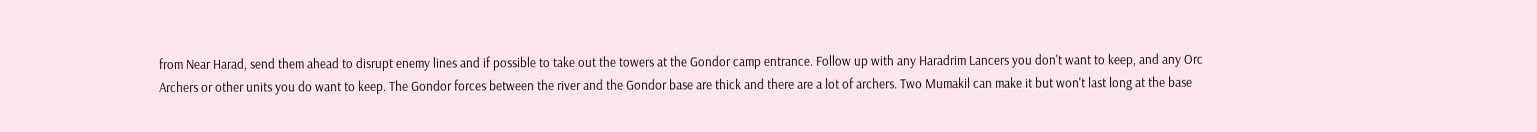from Near Harad, send them ahead to disrupt enemy lines and if possible to take out the towers at the Gondor camp entrance. Follow up with any Haradrim Lancers you don't want to keep, and any Orc Archers or other units you do want to keep. The Gondor forces between the river and the Gondor base are thick and there are a lot of archers. Two Mumakil can make it but won't last long at the base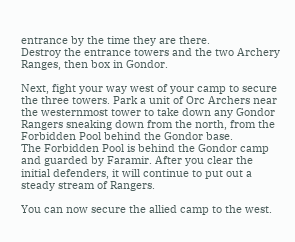entrance by the time they are there.
Destroy the entrance towers and the two Archery Ranges, then box in Gondor.

Next, fight your way west of your camp to secure the three towers. Park a unit of Orc Archers near the westernmost tower to take down any Gondor Rangers sneaking down from the north, from the Forbidden Pool behind the Gondor base.
The Forbidden Pool is behind the Gondor camp and guarded by Faramir. After you clear the initial defenders, it will continue to put out a steady stream of Rangers.

You can now secure the allied camp to the west.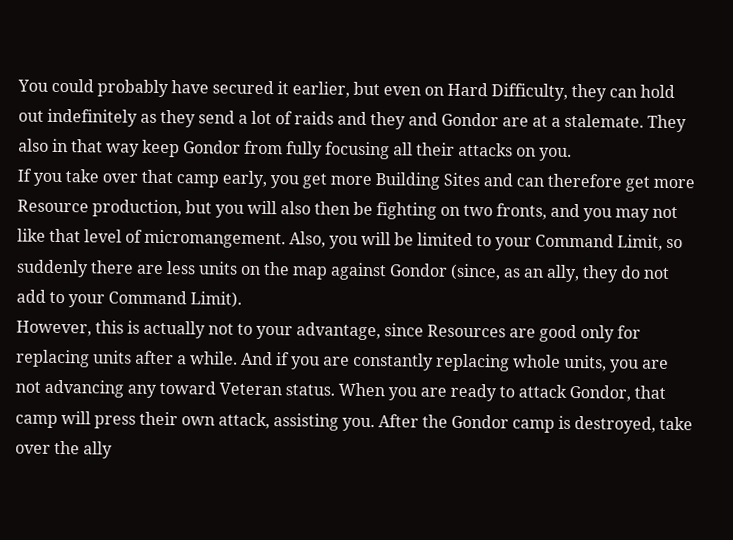You could probably have secured it earlier, but even on Hard Difficulty, they can hold out indefinitely as they send a lot of raids and they and Gondor are at a stalemate. They also in that way keep Gondor from fully focusing all their attacks on you.
If you take over that camp early, you get more Building Sites and can therefore get more Resource production, but you will also then be fighting on two fronts, and you may not like that level of micromangement. Also, you will be limited to your Command Limit, so suddenly there are less units on the map against Gondor (since, as an ally, they do not add to your Command Limit).
However, this is actually not to your advantage, since Resources are good only for replacing units after a while. And if you are constantly replacing whole units, you are not advancing any toward Veteran status. When you are ready to attack Gondor, that camp will press their own attack, assisting you. After the Gondor camp is destroyed, take over the ally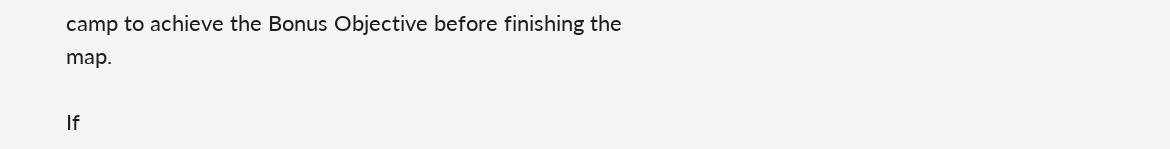camp to achieve the Bonus Objective before finishing the map.

If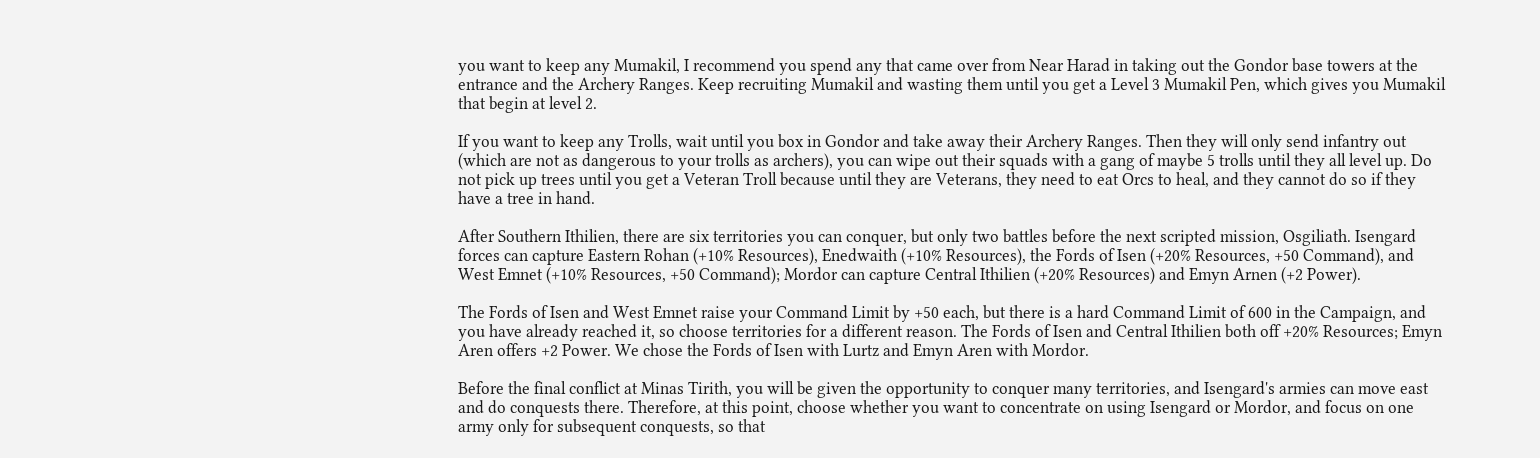you want to keep any Mumakil, I recommend you spend any that came over from Near Harad in taking out the Gondor base towers at the entrance and the Archery Ranges. Keep recruiting Mumakil and wasting them until you get a Level 3 Mumakil Pen, which gives you Mumakil that begin at level 2.

If you want to keep any Trolls, wait until you box in Gondor and take away their Archery Ranges. Then they will only send infantry out (which are not as dangerous to your trolls as archers), you can wipe out their squads with a gang of maybe 5 trolls until they all level up. Do not pick up trees until you get a Veteran Troll because until they are Veterans, they need to eat Orcs to heal, and they cannot do so if they have a tree in hand.

After Southern Ithilien, there are six territories you can conquer, but only two battles before the next scripted mission, Osgiliath. Isengard forces can capture Eastern Rohan (+10% Resources), Enedwaith (+10% Resources), the Fords of Isen (+20% Resources, +50 Command), and West Emnet (+10% Resources, +50 Command); Mordor can capture Central Ithilien (+20% Resources) and Emyn Arnen (+2 Power).

The Fords of Isen and West Emnet raise your Command Limit by +50 each, but there is a hard Command Limit of 600 in the Campaign, and you have already reached it, so choose territories for a different reason. The Fords of Isen and Central Ithilien both off +20% Resources; Emyn Aren offers +2 Power. We chose the Fords of Isen with Lurtz and Emyn Aren with Mordor.

Before the final conflict at Minas Tirith, you will be given the opportunity to conquer many territories, and Isengard's armies can move east and do conquests there. Therefore, at this point, choose whether you want to concentrate on using Isengard or Mordor, and focus on one army only for subsequent conquests, so that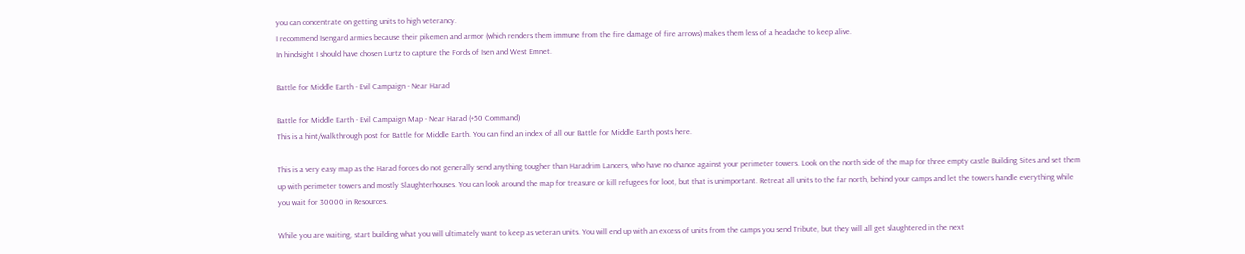you can concentrate on getting units to high veterancy.
I recommend Isengard armies because their pikemen and armor (which renders them immune from the fire damage of fire arrows) makes them less of a headache to keep alive.
In hindsight I should have chosen Lurtz to capture the Fords of Isen and West Emnet.

Battle for Middle Earth - Evil Campaign - Near Harad

Battle for Middle Earth - Evil Campaign Map - Near Harad (+50 Command)
This is a hint/walkthrough post for Battle for Middle Earth. You can find an index of all our Battle for Middle Earth posts here.

This is a very easy map as the Harad forces do not generally send anything tougher than Haradrim Lancers, who have no chance against your perimeter towers. Look on the north side of the map for three empty castle Building Sites and set them up with perimeter towers and mostly Slaughterhouses. You can look around the map for treasure or kill refugees for loot, but that is unimportant. Retreat all units to the far north, behind your camps and let the towers handle everything while you wait for 30000 in Resources.

While you are waiting, start building what you will ultimately want to keep as veteran units. You will end up with an excess of units from the camps you send Tribute, but they will all get slaughtered in the next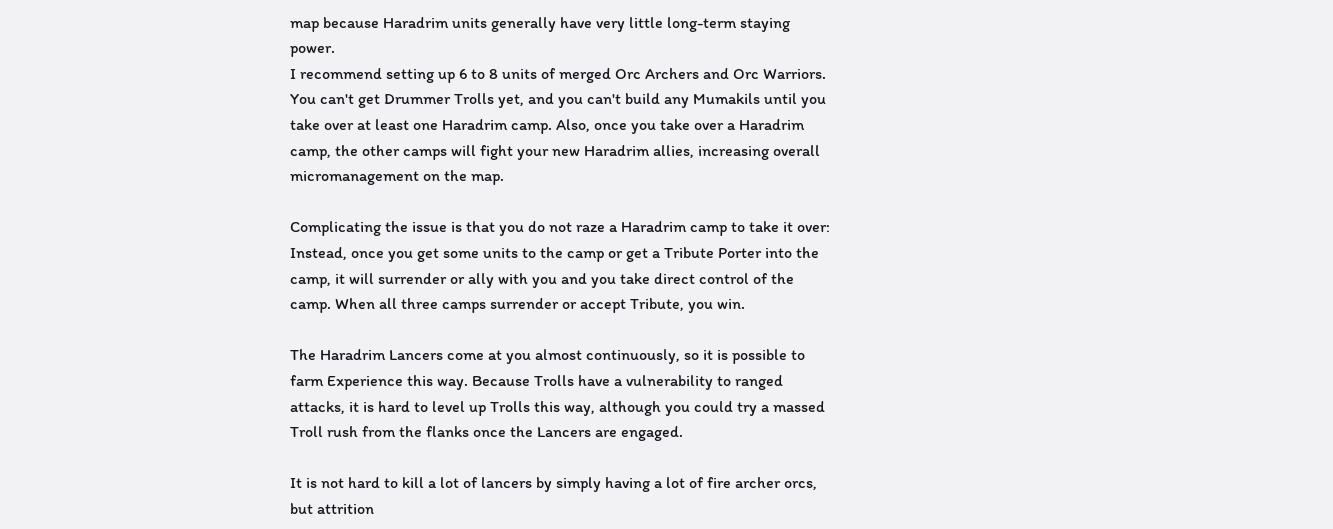map because Haradrim units generally have very little long-term staying power.
I recommend setting up 6 to 8 units of merged Orc Archers and Orc Warriors. You can't get Drummer Trolls yet, and you can't build any Mumakils until you take over at least one Haradrim camp. Also, once you take over a Haradrim camp, the other camps will fight your new Haradrim allies, increasing overall micromanagement on the map.

Complicating the issue is that you do not raze a Haradrim camp to take it over: Instead, once you get some units to the camp or get a Tribute Porter into the camp, it will surrender or ally with you and you take direct control of the camp. When all three camps surrender or accept Tribute, you win.

The Haradrim Lancers come at you almost continuously, so it is possible to farm Experience this way. Because Trolls have a vulnerability to ranged attacks, it is hard to level up Trolls this way, although you could try a massed Troll rush from the flanks once the Lancers are engaged.

It is not hard to kill a lot of lancers by simply having a lot of fire archer orcs, but attrition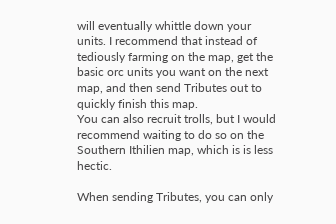will eventually whittle down your units. I recommend that instead of tediously farming on the map, get the basic orc units you want on the next map, and then send Tributes out to quickly finish this map.
You can also recruit trolls, but I would recommend waiting to do so on the Southern Ithilien map, which is is less hectic.

When sending Tributes, you can only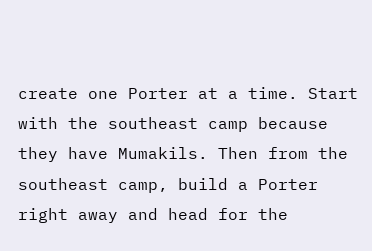create one Porter at a time. Start with the southeast camp because they have Mumakils. Then from the southeast camp, build a Porter right away and head for the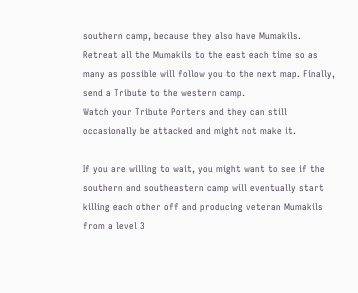southern camp, because they also have Mumakils. Retreat all the Mumakils to the east each time so as many as possible will follow you to the next map. Finally, send a Tribute to the western camp.
Watch your Tribute Porters and they can still occasionally be attacked and might not make it.

If you are willing to wait, you might want to see if the southern and southeastern camp will eventually start killing each other off and producing veteran Mumakils from a level 3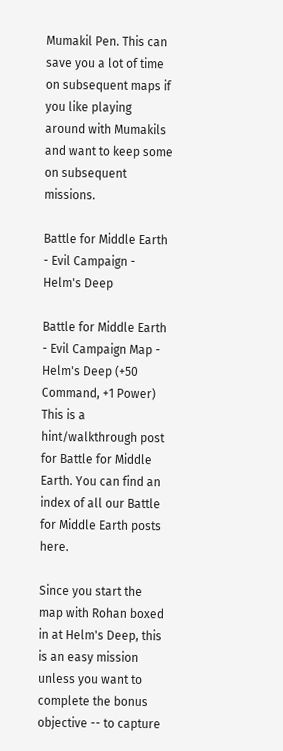Mumakil Pen. This can save you a lot of time on subsequent maps if you like playing around with Mumakils and want to keep some on subsequent missions.

Battle for Middle Earth - Evil Campaign - Helm's Deep

Battle for Middle Earth - Evil Campaign Map - Helm's Deep (+50 Command, +1 Power)
This is a hint/walkthrough post for Battle for Middle Earth. You can find an index of all our Battle for Middle Earth posts here.

Since you start the map with Rohan boxed in at Helm's Deep, this is an easy mission unless you want to complete the bonus objective -- to capture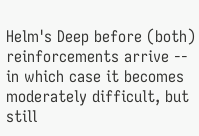Helm's Deep before (both) reinforcements arrive -- in which case it becomes moderately difficult, but still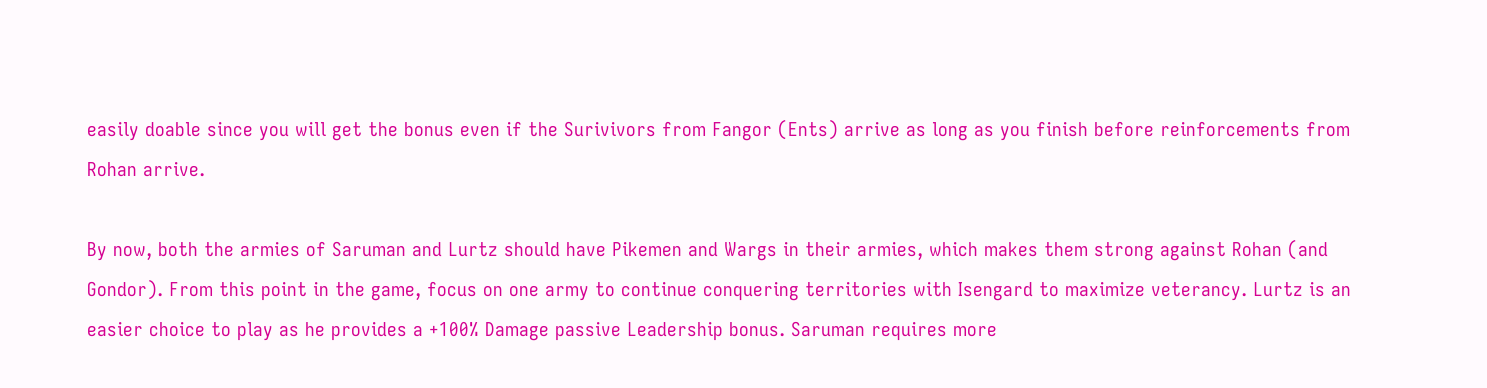easily doable since you will get the bonus even if the Surivivors from Fangor (Ents) arrive as long as you finish before reinforcements from Rohan arrive.

By now, both the armies of Saruman and Lurtz should have Pikemen and Wargs in their armies, which makes them strong against Rohan (and Gondor). From this point in the game, focus on one army to continue conquering territories with Isengard to maximize veterancy. Lurtz is an easier choice to play as he provides a +100% Damage passive Leadership bonus. Saruman requires more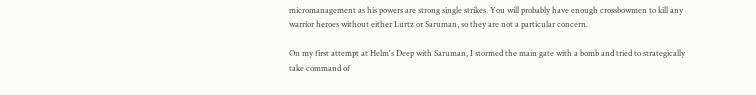micromanagement as his powers are strong single strikes. You will probably have enough crossbowmen to kill any warrior heroes without either Lurtz or Saruman, so they are not a particular concern.

On my first attempt at Helm's Deep with Saruman, I stormed the main gate with a bomb and tried to strategically take command of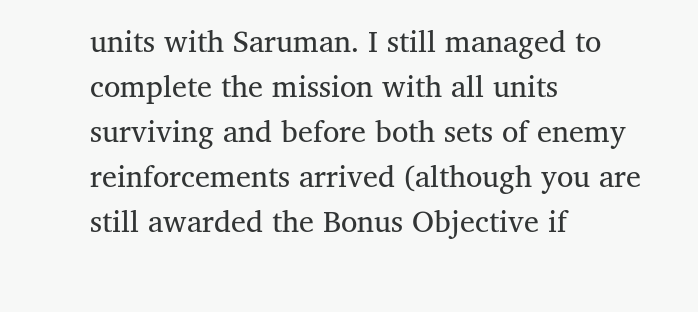units with Saruman. I still managed to complete the mission with all units surviving and before both sets of enemy reinforcements arrived (although you are still awarded the Bonus Objective if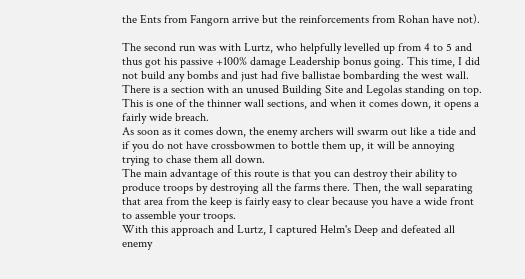the Ents from Fangorn arrive but the reinforcements from Rohan have not).

The second run was with Lurtz, who helpfully levelled up from 4 to 5 and thus got his passive +100% damage Leadership bonus going. This time, I did not build any bombs and just had five ballistae bombarding the west wall. There is a section with an unused Building Site and Legolas standing on top. This is one of the thinner wall sections, and when it comes down, it opens a fairly wide breach.
As soon as it comes down, the enemy archers will swarm out like a tide and if you do not have crossbowmen to bottle them up, it will be annoying trying to chase them all down.
The main advantage of this route is that you can destroy their ability to produce troops by destroying all the farms there. Then, the wall separating that area from the keep is fairly easy to clear because you have a wide front to assemble your troops.
With this approach and Lurtz, I captured Helm's Deep and defeated all enemy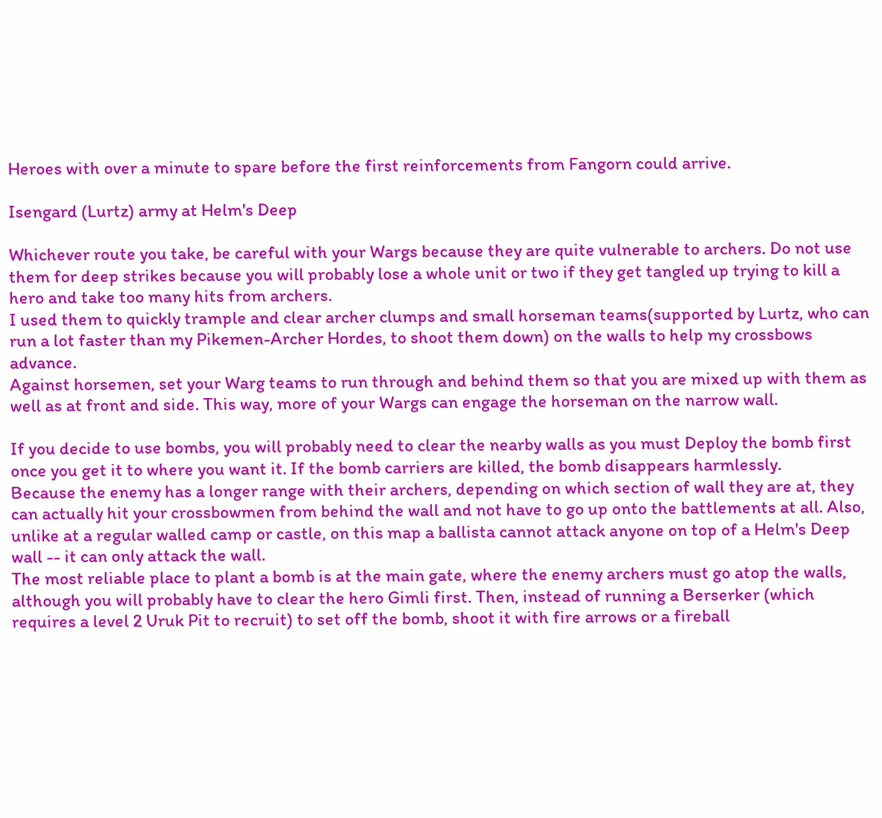Heroes with over a minute to spare before the first reinforcements from Fangorn could arrive.

Isengard (Lurtz) army at Helm's Deep

Whichever route you take, be careful with your Wargs because they are quite vulnerable to archers. Do not use them for deep strikes because you will probably lose a whole unit or two if they get tangled up trying to kill a hero and take too many hits from archers.
I used them to quickly trample and clear archer clumps and small horseman teams(supported by Lurtz, who can run a lot faster than my Pikemen-Archer Hordes, to shoot them down) on the walls to help my crossbows advance.
Against horsemen, set your Warg teams to run through and behind them so that you are mixed up with them as well as at front and side. This way, more of your Wargs can engage the horseman on the narrow wall.

If you decide to use bombs, you will probably need to clear the nearby walls as you must Deploy the bomb first once you get it to where you want it. If the bomb carriers are killed, the bomb disappears harmlessly.
Because the enemy has a longer range with their archers, depending on which section of wall they are at, they can actually hit your crossbowmen from behind the wall and not have to go up onto the battlements at all. Also, unlike at a regular walled camp or castle, on this map a ballista cannot attack anyone on top of a Helm's Deep wall -- it can only attack the wall.
The most reliable place to plant a bomb is at the main gate, where the enemy archers must go atop the walls, although you will probably have to clear the hero Gimli first. Then, instead of running a Berserker (which requires a level 2 Uruk Pit to recruit) to set off the bomb, shoot it with fire arrows or a fireball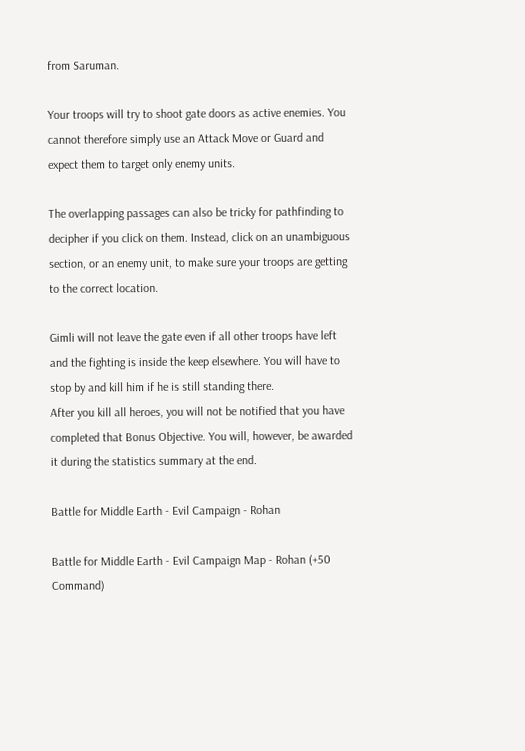from Saruman.

Your troops will try to shoot gate doors as active enemies. You cannot therefore simply use an Attack Move or Guard and expect them to target only enemy units.

The overlapping passages can also be tricky for pathfinding to decipher if you click on them. Instead, click on an unambiguous section, or an enemy unit, to make sure your troops are getting to the correct location.

Gimli will not leave the gate even if all other troops have left and the fighting is inside the keep elsewhere. You will have to stop by and kill him if he is still standing there.
After you kill all heroes, you will not be notified that you have completed that Bonus Objective. You will, however, be awarded it during the statistics summary at the end.

Battle for Middle Earth - Evil Campaign - Rohan

Battle for Middle Earth - Evil Campaign Map - Rohan (+50 Command)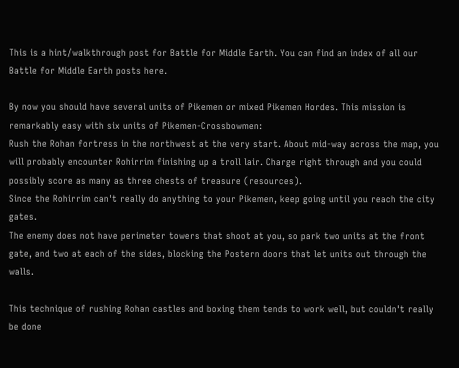This is a hint/walkthrough post for Battle for Middle Earth. You can find an index of all our Battle for Middle Earth posts here.

By now you should have several units of Pikemen or mixed Pikemen Hordes. This mission is remarkably easy with six units of Pikemen-Crossbowmen:
Rush the Rohan fortress in the northwest at the very start. About mid-way across the map, you will probably encounter Rohirrim finishing up a troll lair. Charge right through and you could possibly score as many as three chests of treasure (resources).
Since the Rohirrim can't really do anything to your Pikemen, keep going until you reach the city gates.
The enemy does not have perimeter towers that shoot at you, so park two units at the front gate, and two at each of the sides, blocking the Postern doors that let units out through the walls.

This technique of rushing Rohan castles and boxing them tends to work well, but couldn't really be done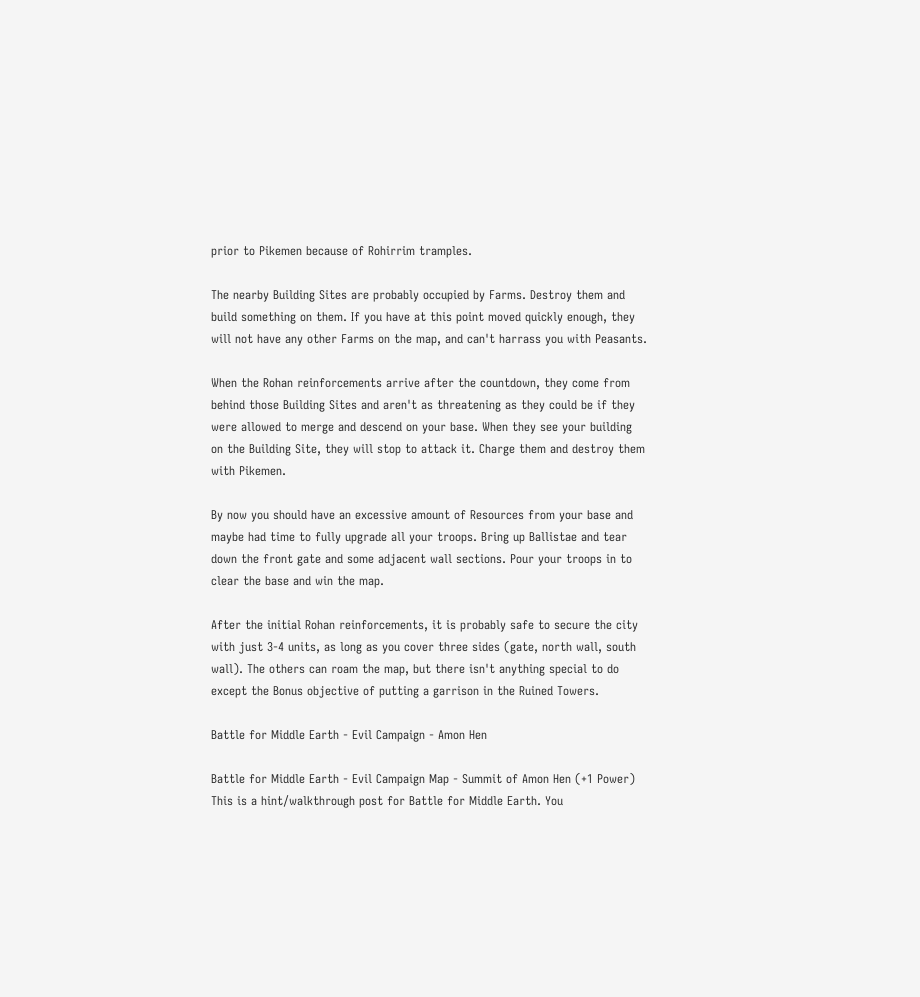prior to Pikemen because of Rohirrim tramples.

The nearby Building Sites are probably occupied by Farms. Destroy them and build something on them. If you have at this point moved quickly enough, they will not have any other Farms on the map, and can't harrass you with Peasants.

When the Rohan reinforcements arrive after the countdown, they come from behind those Building Sites and aren't as threatening as they could be if they were allowed to merge and descend on your base. When they see your building on the Building Site, they will stop to attack it. Charge them and destroy them with Pikemen.

By now you should have an excessive amount of Resources from your base and maybe had time to fully upgrade all your troops. Bring up Ballistae and tear down the front gate and some adjacent wall sections. Pour your troops in to clear the base and win the map.

After the initial Rohan reinforcements, it is probably safe to secure the city with just 3-4 units, as long as you cover three sides (gate, north wall, south wall). The others can roam the map, but there isn't anything special to do except the Bonus objective of putting a garrison in the Ruined Towers.

Battle for Middle Earth - Evil Campaign - Amon Hen

Battle for Middle Earth - Evil Campaign Map - Summit of Amon Hen (+1 Power)
This is a hint/walkthrough post for Battle for Middle Earth. You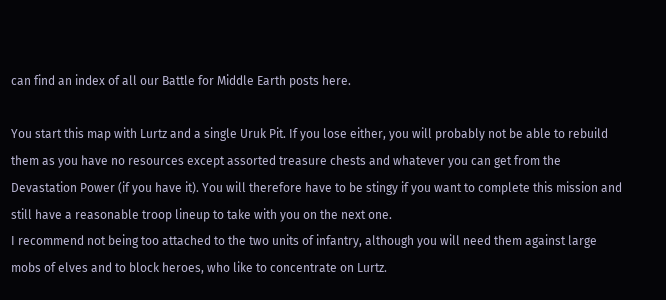can find an index of all our Battle for Middle Earth posts here.

You start this map with Lurtz and a single Uruk Pit. If you lose either, you will probably not be able to rebuild them as you have no resources except assorted treasure chests and whatever you can get from the Devastation Power (if you have it). You will therefore have to be stingy if you want to complete this mission and still have a reasonable troop lineup to take with you on the next one.
I recommend not being too attached to the two units of infantry, although you will need them against large mobs of elves and to block heroes, who like to concentrate on Lurtz.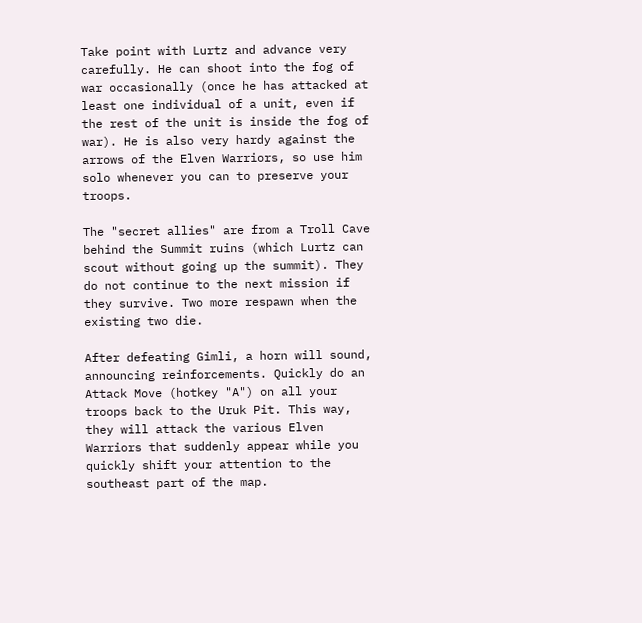Take point with Lurtz and advance very carefully. He can shoot into the fog of war occasionally (once he has attacked at least one individual of a unit, even if the rest of the unit is inside the fog of war). He is also very hardy against the arrows of the Elven Warriors, so use him solo whenever you can to preserve your troops.

The "secret allies" are from a Troll Cave behind the Summit ruins (which Lurtz can scout without going up the summit). They do not continue to the next mission if they survive. Two more respawn when the existing two die.

After defeating Gimli, a horn will sound, announcing reinforcements. Quickly do an Attack Move (hotkey "A") on all your troops back to the Uruk Pit. This way, they will attack the various Elven Warriors that suddenly appear while you quickly shift your attention to the southeast part of the map.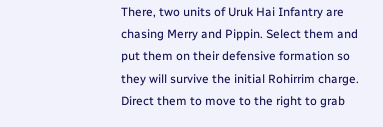There, two units of Uruk Hai Infantry are chasing Merry and Pippin. Select them and put them on their defensive formation so they will survive the initial Rohirrim charge. Direct them to move to the right to grab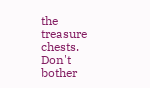the treasure chests. Don't bother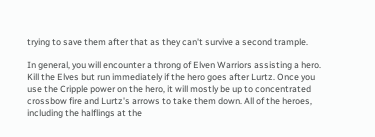trying to save them after that as they can't survive a second trample.

In general, you will encounter a throng of Elven Warriors assisting a hero. Kill the Elves but run immediately if the hero goes after Lurtz. Once you use the Cripple power on the hero, it will mostly be up to concentrated crossbow fire and Lurtz's arrows to take them down. All of the heroes, including the halflings at the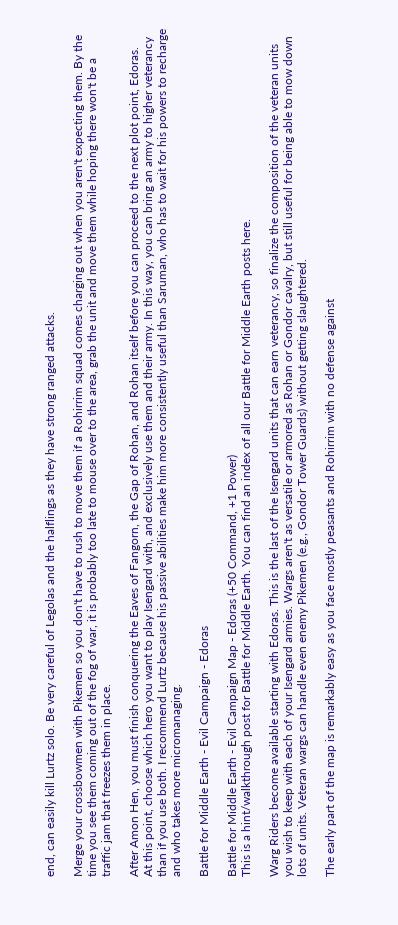end, can easily kill Lurtz solo. Be very careful of Legolas and the halflings as they have strong ranged attacks.

Merge your crossbowmen with Pikemen so you don't have to rush to move them if a Rohirrim squad comes charging out when you aren't expecting them. By the time you see them coming out of the fog of war, it is probably too late to mouse over to the area, grab the unit and move them while hoping there won't be a traffic jam that freezes them in place.

After Amon Hen, you must finish conquering the Eaves of Fangorn, the Gap of Rohan, and Rohan itself before you can proceed to the next plot point, Edoras.
At this point, choose which hero you want to play Isengard with, and exclusively use them and their army. In this way, you can bring an army to higher veterancy than if you use both. I recommend Lurtz because his passive abilities make him more consistently useful than Saruman, who has to wait for his powers to recharge and who takes more micromanaging.

Battle for Middle Earth - Evil Campaign - Edoras

Battle for Middle Earth - Evil Campaign Map - Edoras (+50 Command, +1 Power)
This is a hint/walkthrough post for Battle for Middle Earth. You can find an index of all our Battle for Middle Earth posts here.

Warg Riders become available starting with Edoras. This is the last of the Isengard units that can earn veterancy, so finalize the composition of the veteran units you wish to keep with each of your Isengard armies. Wargs aren't as versatile or armored as Rohan or Gondor cavalry, but still useful for being able to mow down lots of units. Veteran wargs can handle even enemy Pikemen (e.g., Gondor Tower Guards) without getting slaughtered.

The early part of the map is remarkably easy as you face mostly peasants and Rohirrim with no defense against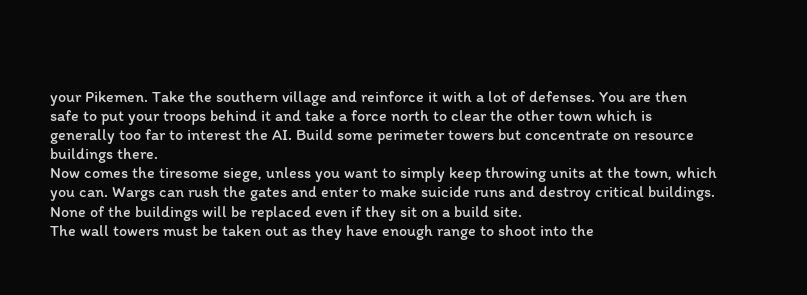your Pikemen. Take the southern village and reinforce it with a lot of defenses. You are then safe to put your troops behind it and take a force north to clear the other town which is generally too far to interest the AI. Build some perimeter towers but concentrate on resource buildings there.
Now comes the tiresome siege, unless you want to simply keep throwing units at the town, which you can. Wargs can rush the gates and enter to make suicide runs and destroy critical buildings. None of the buildings will be replaced even if they sit on a build site.
The wall towers must be taken out as they have enough range to shoot into the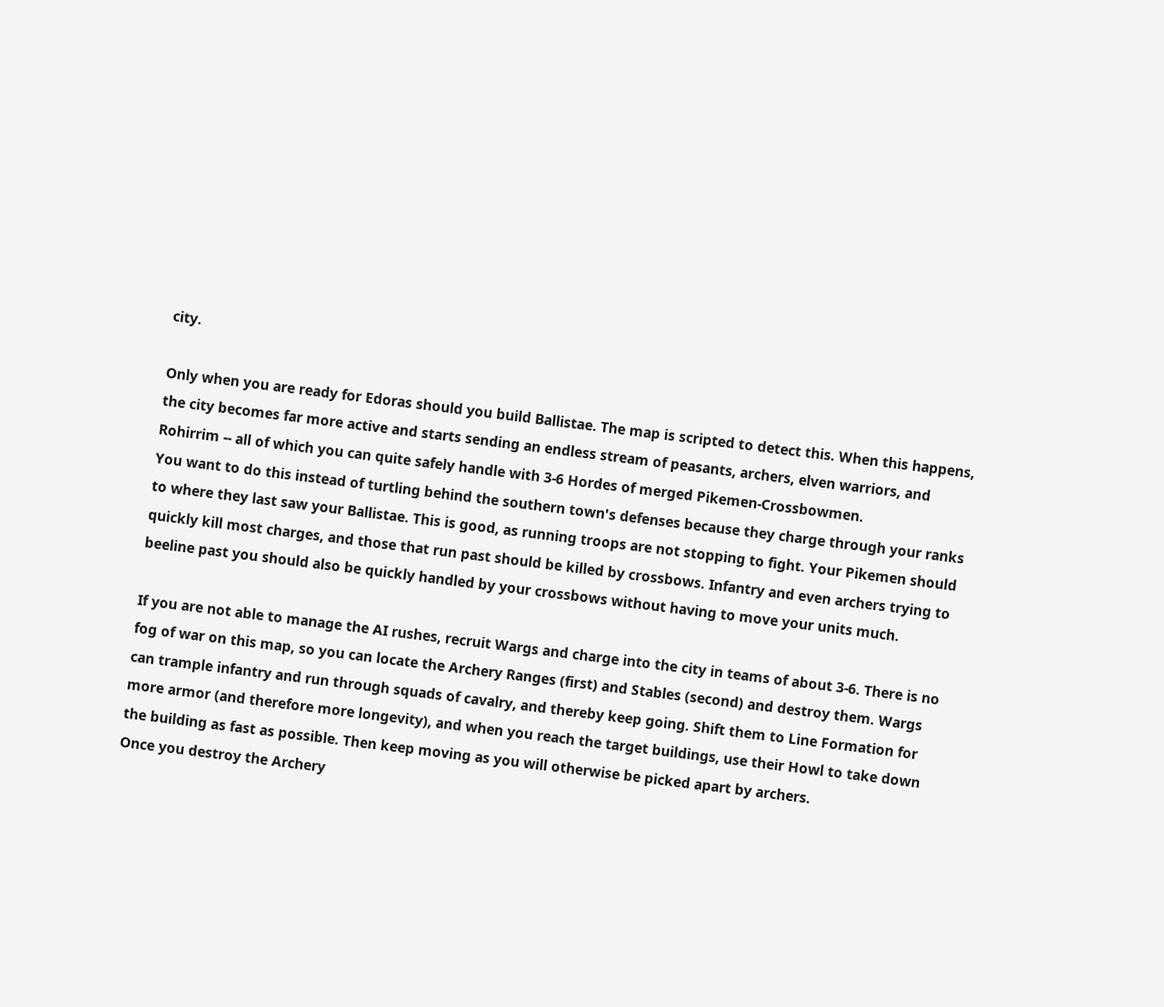city.

Only when you are ready for Edoras should you build Ballistae. The map is scripted to detect this. When this happens, the city becomes far more active and starts sending an endless stream of peasants, archers, elven warriors, and Rohirrim -- all of which you can quite safely handle with 3-6 Hordes of merged Pikemen-Crossbowmen.
You want to do this instead of turtling behind the southern town's defenses because they charge through your ranks to where they last saw your Ballistae. This is good, as running troops are not stopping to fight. Your Pikemen should quickly kill most charges, and those that run past should be killed by crossbows. Infantry and even archers trying to beeline past you should also be quickly handled by your crossbows without having to move your units much.

If you are not able to manage the AI rushes, recruit Wargs and charge into the city in teams of about 3-6. There is no fog of war on this map, so you can locate the Archery Ranges (first) and Stables (second) and destroy them. Wargs can trample infantry and run through squads of cavalry, and thereby keep going. Shift them to Line Formation for more armor (and therefore more longevity), and when you reach the target buildings, use their Howl to take down the building as fast as possible. Then keep moving as you will otherwise be picked apart by archers.
Once you destroy the Archery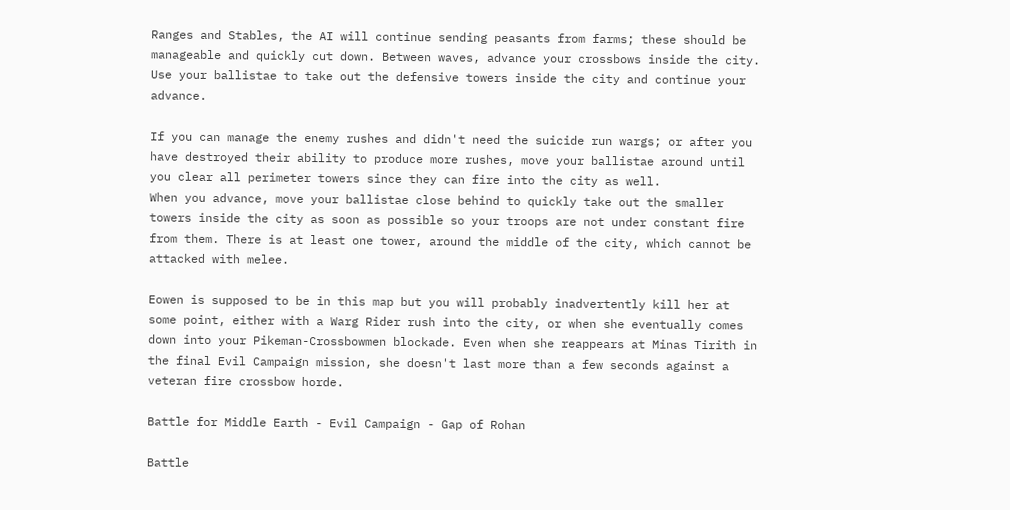Ranges and Stables, the AI will continue sending peasants from farms; these should be manageable and quickly cut down. Between waves, advance your crossbows inside the city. Use your ballistae to take out the defensive towers inside the city and continue your advance.

If you can manage the enemy rushes and didn't need the suicide run wargs; or after you have destroyed their ability to produce more rushes, move your ballistae around until you clear all perimeter towers since they can fire into the city as well.
When you advance, move your ballistae close behind to quickly take out the smaller towers inside the city as soon as possible so your troops are not under constant fire from them. There is at least one tower, around the middle of the city, which cannot be attacked with melee.

Eowen is supposed to be in this map but you will probably inadvertently kill her at some point, either with a Warg Rider rush into the city, or when she eventually comes down into your Pikeman-Crossbowmen blockade. Even when she reappears at Minas Tirith in the final Evil Campaign mission, she doesn't last more than a few seconds against a veteran fire crossbow horde.

Battle for Middle Earth - Evil Campaign - Gap of Rohan

Battle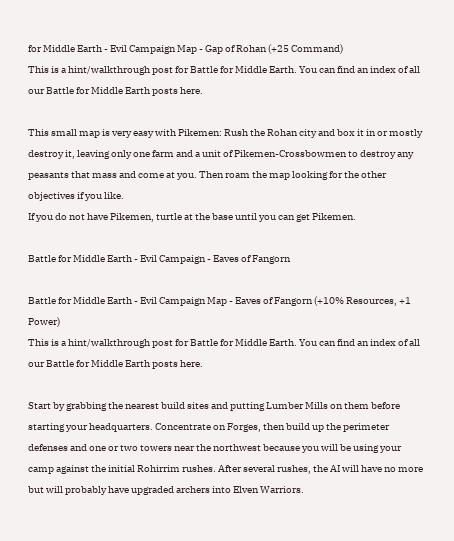for Middle Earth - Evil Campaign Map - Gap of Rohan (+25 Command)
This is a hint/walkthrough post for Battle for Middle Earth. You can find an index of all our Battle for Middle Earth posts here.

This small map is very easy with Pikemen: Rush the Rohan city and box it in or mostly destroy it, leaving only one farm and a unit of Pikemen-Crossbowmen to destroy any peasants that mass and come at you. Then roam the map looking for the other objectives if you like.
If you do not have Pikemen, turtle at the base until you can get Pikemen.

Battle for Middle Earth - Evil Campaign - Eaves of Fangorn

Battle for Middle Earth - Evil Campaign Map - Eaves of Fangorn (+10% Resources, +1 Power)
This is a hint/walkthrough post for Battle for Middle Earth. You can find an index of all our Battle for Middle Earth posts here.

Start by grabbing the nearest build sites and putting Lumber Mills on them before starting your headquarters. Concentrate on Forges, then build up the perimeter defenses and one or two towers near the northwest because you will be using your camp against the initial Rohirrim rushes. After several rushes, the AI will have no more but will probably have upgraded archers into Elven Warriors.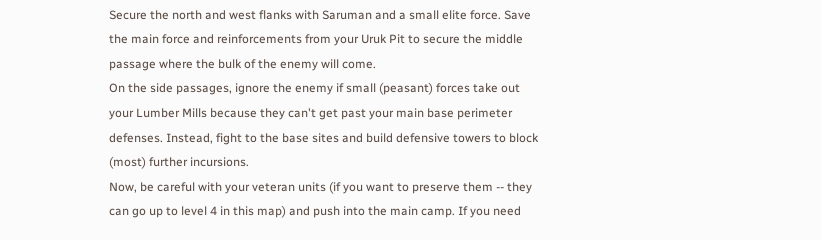Secure the north and west flanks with Saruman and a small elite force. Save the main force and reinforcements from your Uruk Pit to secure the middle passage where the bulk of the enemy will come.
On the side passages, ignore the enemy if small (peasant) forces take out your Lumber Mills because they can't get past your main base perimeter defenses. Instead, fight to the base sites and build defensive towers to block (most) further incursions.
Now, be careful with your veteran units (if you want to preserve them -- they can go up to level 4 in this map) and push into the main camp. If you need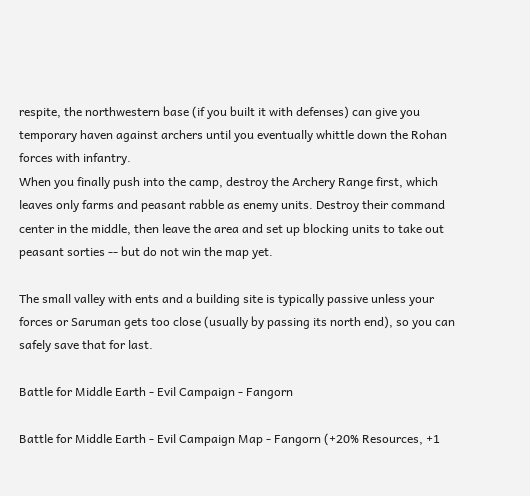respite, the northwestern base (if you built it with defenses) can give you temporary haven against archers until you eventually whittle down the Rohan forces with infantry.
When you finally push into the camp, destroy the Archery Range first, which leaves only farms and peasant rabble as enemy units. Destroy their command center in the middle, then leave the area and set up blocking units to take out peasant sorties -- but do not win the map yet.

The small valley with ents and a building site is typically passive unless your forces or Saruman gets too close (usually by passing its north end), so you can safely save that for last.

Battle for Middle Earth - Evil Campaign - Fangorn

Battle for Middle Earth - Evil Campaign Map - Fangorn (+20% Resources, +1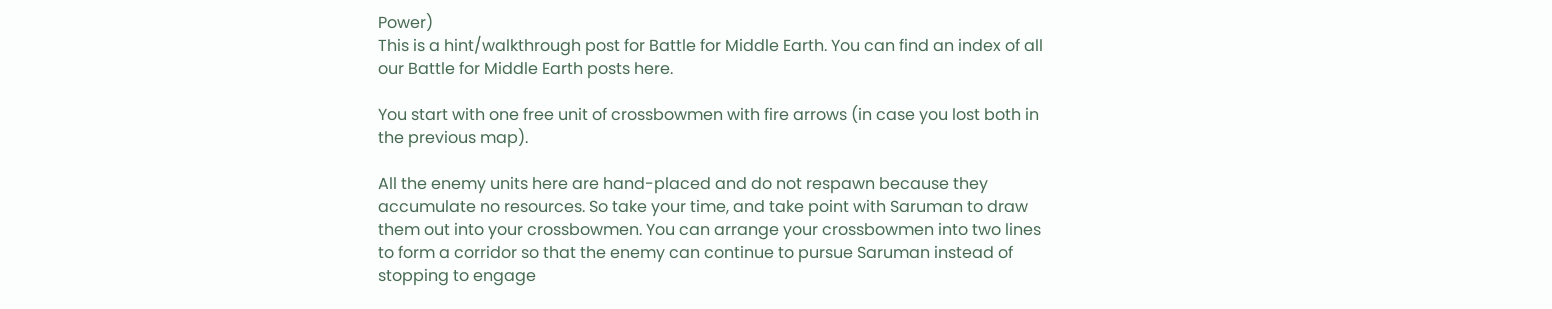Power)
This is a hint/walkthrough post for Battle for Middle Earth. You can find an index of all our Battle for Middle Earth posts here.

You start with one free unit of crossbowmen with fire arrows (in case you lost both in the previous map).

All the enemy units here are hand-placed and do not respawn because they accumulate no resources. So take your time, and take point with Saruman to draw them out into your crossbowmen. You can arrange your crossbowmen into two lines to form a corridor so that the enemy can continue to pursue Saruman instead of stopping to engage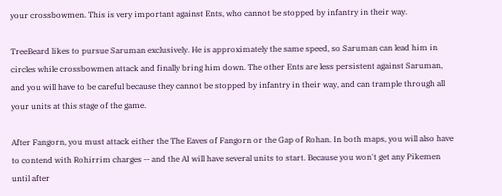your crossbowmen. This is very important against Ents, who cannot be stopped by infantry in their way.

TreeBeard likes to pursue Saruman exclusively. He is approximately the same speed, so Saruman can lead him in circles while crossbowmen attack and finally bring him down. The other Ents are less persistent against Saruman, and you will have to be careful because they cannot be stopped by infantry in their way, and can trample through all your units at this stage of the game.

After Fangorn, you must attack either the The Eaves of Fangorn or the Gap of Rohan. In both maps, you will also have to contend with Rohirrim charges -- and the AI will have several units to start. Because you won't get any Pikemen until after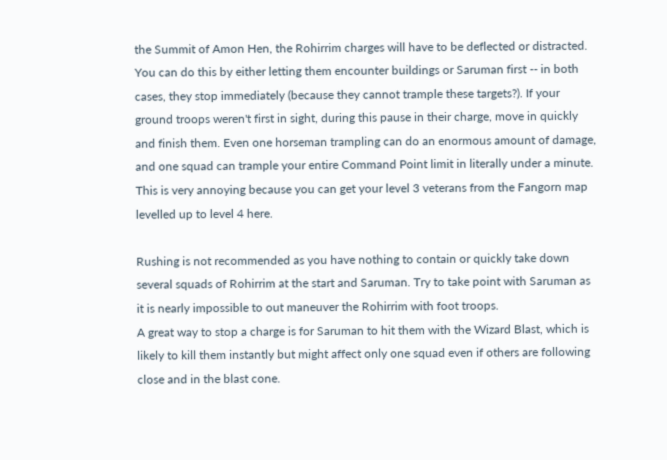the Summit of Amon Hen, the Rohirrim charges will have to be deflected or distracted.
You can do this by either letting them encounter buildings or Saruman first -- in both cases, they stop immediately (because they cannot trample these targets?). If your ground troops weren't first in sight, during this pause in their charge, move in quickly and finish them. Even one horseman trampling can do an enormous amount of damage, and one squad can trample your entire Command Point limit in literally under a minute. This is very annoying because you can get your level 3 veterans from the Fangorn map levelled up to level 4 here.

Rushing is not recommended as you have nothing to contain or quickly take down several squads of Rohirrim at the start and Saruman. Try to take point with Saruman as it is nearly impossible to out maneuver the Rohirrim with foot troops.
A great way to stop a charge is for Saruman to hit them with the Wizard Blast, which is likely to kill them instantly but might affect only one squad even if others are following close and in the blast cone.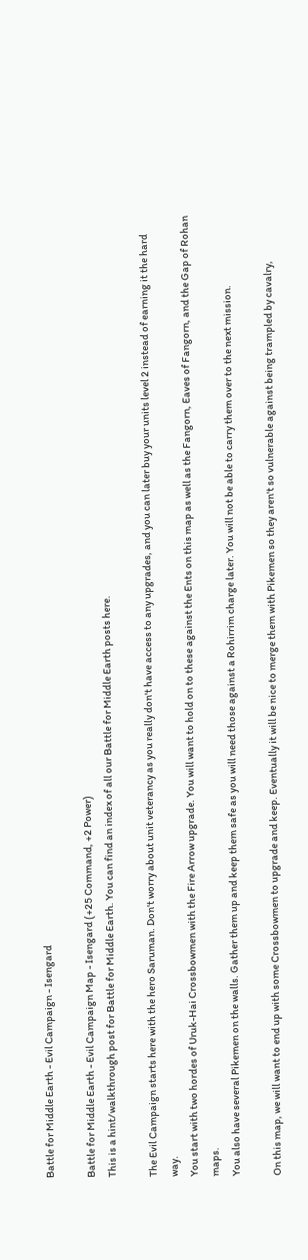Battle for Middle Earth - Evil Campaign - Isengard

Battle for Middle Earth - Evil Campaign Map - Isengard (+25 Command, +2 Power)
This is a hint/walkthrough post for Battle for Middle Earth. You can find an index of all our Battle for Middle Earth posts here.

The Evil Campaign starts here with the hero Saruman. Don't worry about unit veterancy as you really don't have access to any upgrades, and you can later buy your units level 2 instead of earning it the hard way.
You start with two hordes of Uruk-Hai Crossbowmen with the Fire Arrow upgrade. You will want to hold on to these against the Ents on this map as well as the Fangorn, Eaves of Fangorn, and the Gap of Rohan maps.
You also have several Pikemen on the walls. Gather them up and keep them safe as you will need those against a Rohirrim charge later. You will not be able to carry them over to the next mission.

On this map, we will want to end up with some Crossbowmen to upgrade and keep. Eventually it will be nice to merge them with Pikemen so they aren't so vulnerable against being trampled by cavalry,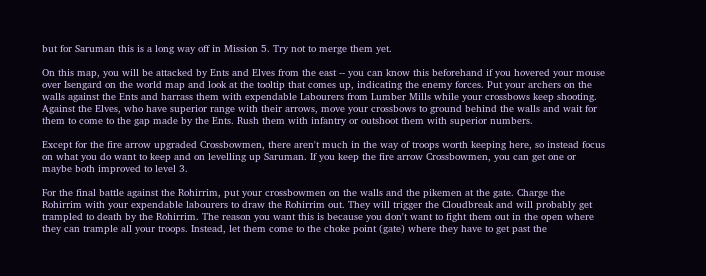but for Saruman this is a long way off in Mission 5. Try not to merge them yet.

On this map, you will be attacked by Ents and Elves from the east -- you can know this beforehand if you hovered your mouse over Isengard on the world map and look at the tooltip that comes up, indicating the enemy forces. Put your archers on the walls against the Ents and harrass them with expendable Labourers from Lumber Mills while your crossbows keep shooting.
Against the Elves, who have superior range with their arrows, move your crossbows to ground behind the walls and wait for them to come to the gap made by the Ents. Rush them with infantry or outshoot them with superior numbers.

Except for the fire arrow upgraded Crossbowmen, there aren't much in the way of troops worth keeping here, so instead focus on what you do want to keep and on levelling up Saruman. If you keep the fire arrow Crossbowmen, you can get one or maybe both improved to level 3.

For the final battle against the Rohirrim, put your crossbowmen on the walls and the pikemen at the gate. Charge the Rohirrim with your expendable labourers to draw the Rohirrim out. They will trigger the Cloudbreak and will probably get trampled to death by the Rohirrim. The reason you want this is because you don't want to fight them out in the open where they can trample all your troops. Instead, let them come to the choke point (gate) where they have to get past the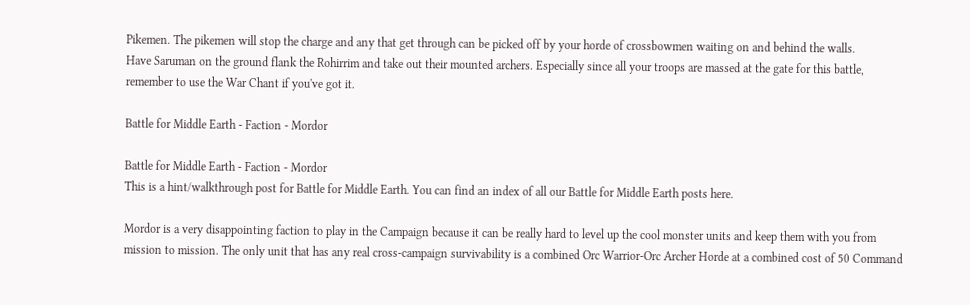Pikemen. The pikemen will stop the charge and any that get through can be picked off by your horde of crossbowmen waiting on and behind the walls.
Have Saruman on the ground flank the Rohirrim and take out their mounted archers. Especially since all your troops are massed at the gate for this battle, remember to use the War Chant if you've got it.

Battle for Middle Earth - Faction - Mordor

Battle for Middle Earth - Faction - Mordor
This is a hint/walkthrough post for Battle for Middle Earth. You can find an index of all our Battle for Middle Earth posts here.

Mordor is a very disappointing faction to play in the Campaign because it can be really hard to level up the cool monster units and keep them with you from mission to mission. The only unit that has any real cross-campaign survivability is a combined Orc Warrior-Orc Archer Horde at a combined cost of 50 Command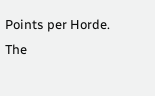Points per Horde.
The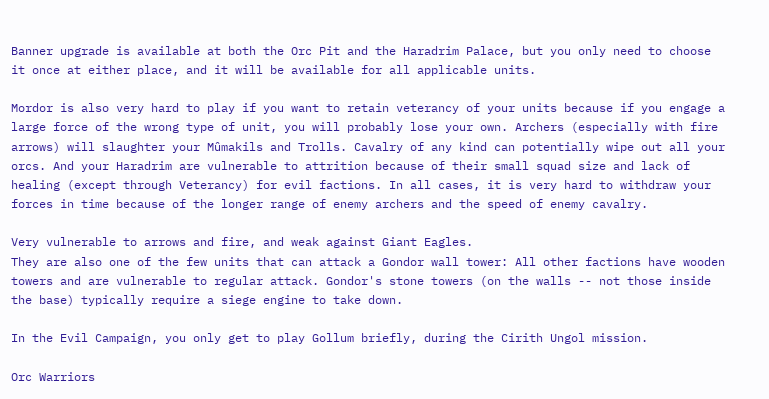Banner upgrade is available at both the Orc Pit and the Haradrim Palace, but you only need to choose it once at either place, and it will be available for all applicable units.

Mordor is also very hard to play if you want to retain veterancy of your units because if you engage a large force of the wrong type of unit, you will probably lose your own. Archers (especially with fire arrows) will slaughter your Mûmakils and Trolls. Cavalry of any kind can potentially wipe out all your orcs. And your Haradrim are vulnerable to attrition because of their small squad size and lack of healing (except through Veterancy) for evil factions. In all cases, it is very hard to withdraw your forces in time because of the longer range of enemy archers and the speed of enemy cavalry.

Very vulnerable to arrows and fire, and weak against Giant Eagles.
They are also one of the few units that can attack a Gondor wall tower: All other factions have wooden towers and are vulnerable to regular attack. Gondor's stone towers (on the walls -- not those inside the base) typically require a siege engine to take down.

In the Evil Campaign, you only get to play Gollum briefly, during the Cirith Ungol mission.

Orc Warriors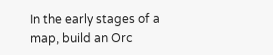In the early stages of a map, build an Orc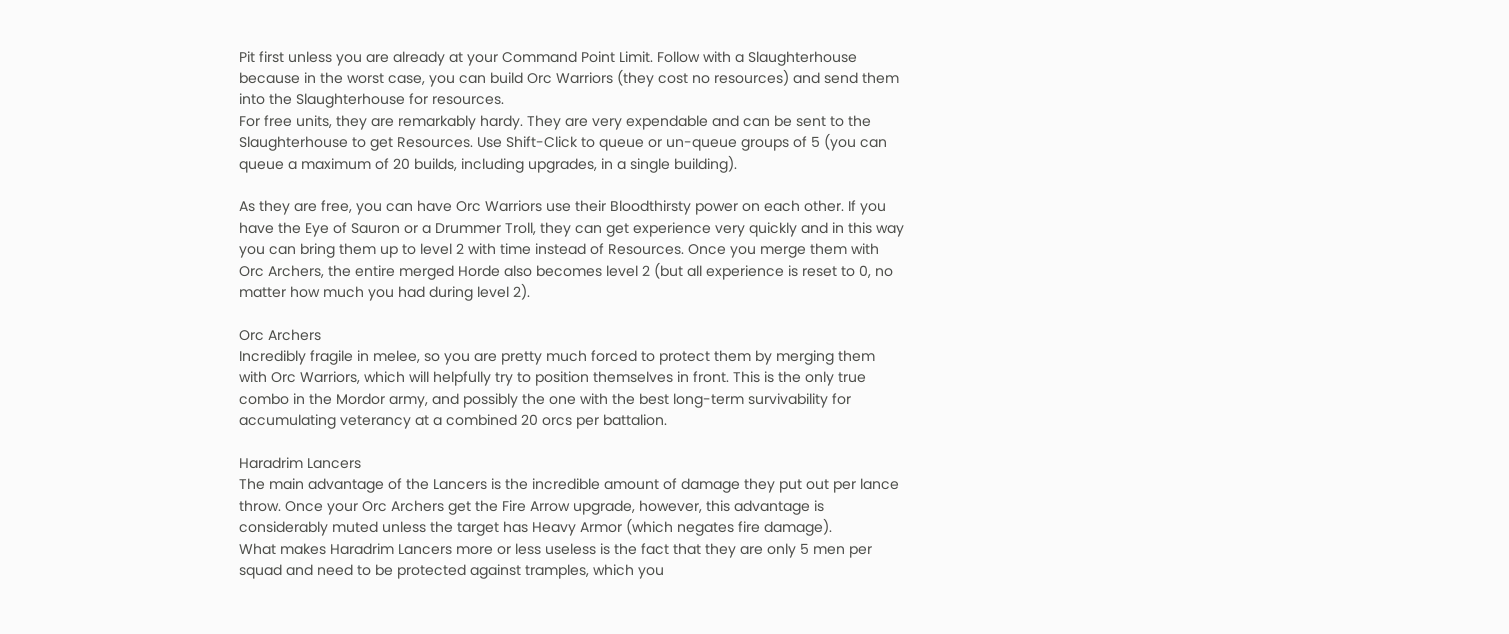Pit first unless you are already at your Command Point Limit. Follow with a Slaughterhouse because in the worst case, you can build Orc Warriors (they cost no resources) and send them into the Slaughterhouse for resources.
For free units, they are remarkably hardy. They are very expendable and can be sent to the Slaughterhouse to get Resources. Use Shift-Click to queue or un-queue groups of 5 (you can queue a maximum of 20 builds, including upgrades, in a single building).

As they are free, you can have Orc Warriors use their Bloodthirsty power on each other. If you have the Eye of Sauron or a Drummer Troll, they can get experience very quickly and in this way you can bring them up to level 2 with time instead of Resources. Once you merge them with Orc Archers, the entire merged Horde also becomes level 2 (but all experience is reset to 0, no matter how much you had during level 2).

Orc Archers
Incredibly fragile in melee, so you are pretty much forced to protect them by merging them with Orc Warriors, which will helpfully try to position themselves in front. This is the only true combo in the Mordor army, and possibly the one with the best long-term survivability for accumulating veterancy at a combined 20 orcs per battalion.

Haradrim Lancers
The main advantage of the Lancers is the incredible amount of damage they put out per lance throw. Once your Orc Archers get the Fire Arrow upgrade, however, this advantage is considerably muted unless the target has Heavy Armor (which negates fire damage).
What makes Haradrim Lancers more or less useless is the fact that they are only 5 men per squad and need to be protected against tramples, which you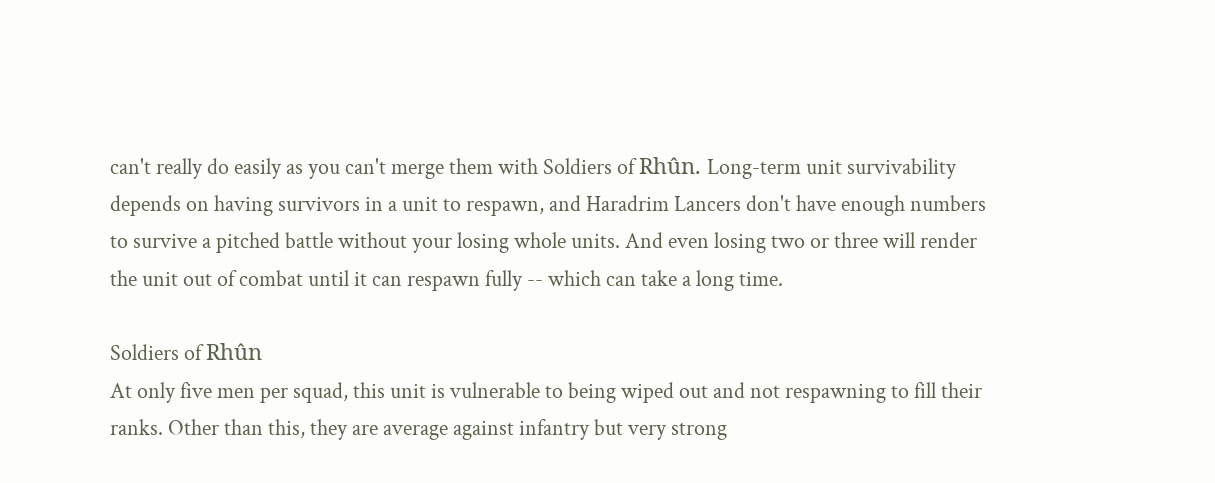can't really do easily as you can't merge them with Soldiers of Rhûn. Long-term unit survivability depends on having survivors in a unit to respawn, and Haradrim Lancers don't have enough numbers to survive a pitched battle without your losing whole units. And even losing two or three will render the unit out of combat until it can respawn fully -- which can take a long time.

Soldiers of Rhûn
At only five men per squad, this unit is vulnerable to being wiped out and not respawning to fill their ranks. Other than this, they are average against infantry but very strong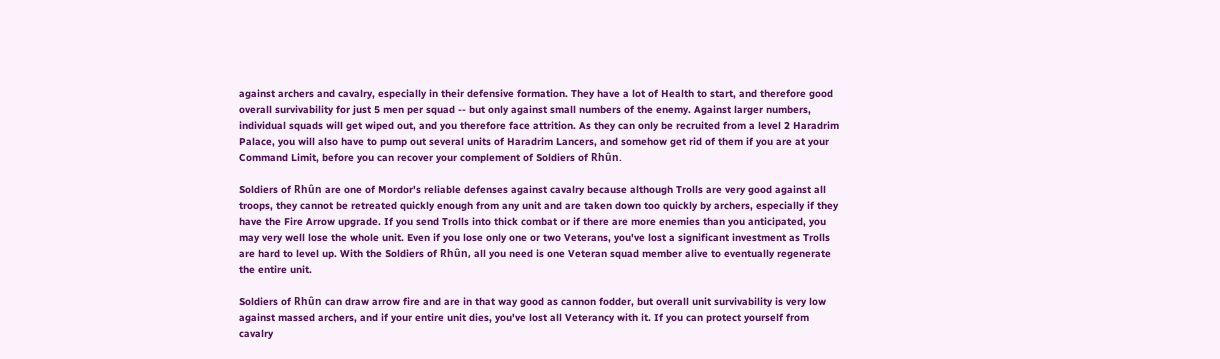against archers and cavalry, especially in their defensive formation. They have a lot of Health to start, and therefore good overall survivability for just 5 men per squad -- but only against small numbers of the enemy. Against larger numbers, individual squads will get wiped out, and you therefore face attrition. As they can only be recruited from a level 2 Haradrim Palace, you will also have to pump out several units of Haradrim Lancers, and somehow get rid of them if you are at your Command Limit, before you can recover your complement of Soldiers of Rhûn.

Soldiers of Rhûn are one of Mordor's reliable defenses against cavalry because although Trolls are very good against all troops, they cannot be retreated quickly enough from any unit and are taken down too quickly by archers, especially if they have the Fire Arrow upgrade. If you send Trolls into thick combat or if there are more enemies than you anticipated, you may very well lose the whole unit. Even if you lose only one or two Veterans, you've lost a significant investment as Trolls are hard to level up. With the Soldiers of Rhûn, all you need is one Veteran squad member alive to eventually regenerate the entire unit.

Soldiers of Rhûn can draw arrow fire and are in that way good as cannon fodder, but overall unit survivability is very low against massed archers, and if your entire unit dies, you've lost all Veterancy with it. If you can protect yourself from cavalry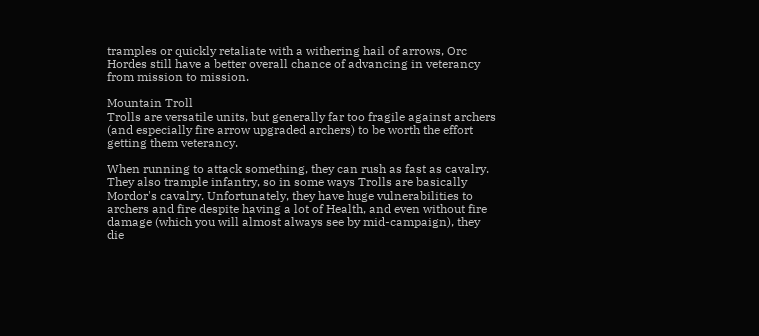tramples or quickly retaliate with a withering hail of arrows, Orc Hordes still have a better overall chance of advancing in veterancy from mission to mission.

Mountain Troll
Trolls are versatile units, but generally far too fragile against archers (and especially fire arrow upgraded archers) to be worth the effort getting them veterancy.

When running to attack something, they can rush as fast as cavalry. They also trample infantry, so in some ways Trolls are basically Mordor's cavalry. Unfortunately, they have huge vulnerabilities to archers and fire despite having a lot of Health, and even without fire damage (which you will almost always see by mid-campaign), they die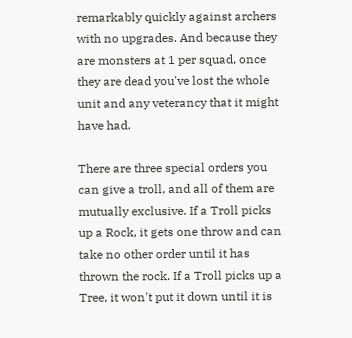remarkably quickly against archers with no upgrades. And because they are monsters at 1 per squad, once they are dead you've lost the whole unit and any veterancy that it might have had.

There are three special orders you can give a troll, and all of them are mutually exclusive. If a Troll picks up a Rock, it gets one throw and can take no other order until it has thrown the rock. If a Troll picks up a Tree, it won't put it down until it is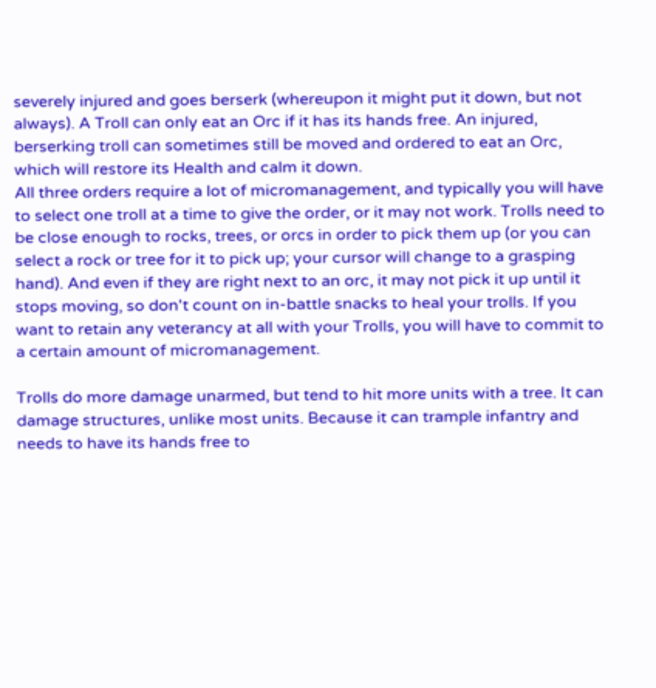severely injured and goes berserk (whereupon it might put it down, but not always). A Troll can only eat an Orc if it has its hands free. An injured, berserking troll can sometimes still be moved and ordered to eat an Orc, which will restore its Health and calm it down.
All three orders require a lot of micromanagement, and typically you will have to select one troll at a time to give the order, or it may not work. Trolls need to be close enough to rocks, trees, or orcs in order to pick them up (or you can select a rock or tree for it to pick up; your cursor will change to a grasping hand). And even if they are right next to an orc, it may not pick it up until it stops moving, so don't count on in-battle snacks to heal your trolls. If you want to retain any veterancy at all with your Trolls, you will have to commit to a certain amount of micromanagement.

Trolls do more damage unarmed, but tend to hit more units with a tree. It can damage structures, unlike most units. Because it can trample infantry and needs to have its hands free to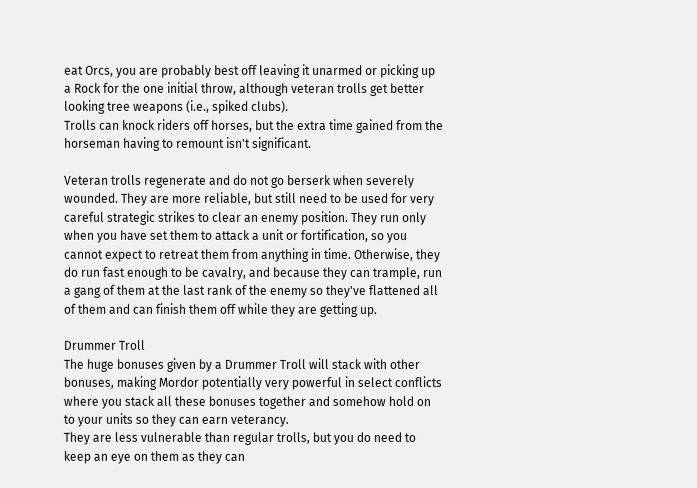eat Orcs, you are probably best off leaving it unarmed or picking up a Rock for the one initial throw, although veteran trolls get better looking tree weapons (i.e., spiked clubs).
Trolls can knock riders off horses, but the extra time gained from the horseman having to remount isn't significant.

Veteran trolls regenerate and do not go berserk when severely wounded. They are more reliable, but still need to be used for very careful strategic strikes to clear an enemy position. They run only when you have set them to attack a unit or fortification, so you cannot expect to retreat them from anything in time. Otherwise, they do run fast enough to be cavalry, and because they can trample, run a gang of them at the last rank of the enemy so they've flattened all of them and can finish them off while they are getting up.

Drummer Troll
The huge bonuses given by a Drummer Troll will stack with other bonuses, making Mordor potentially very powerful in select conflicts where you stack all these bonuses together and somehow hold on to your units so they can earn veterancy.
They are less vulnerable than regular trolls, but you do need to keep an eye on them as they can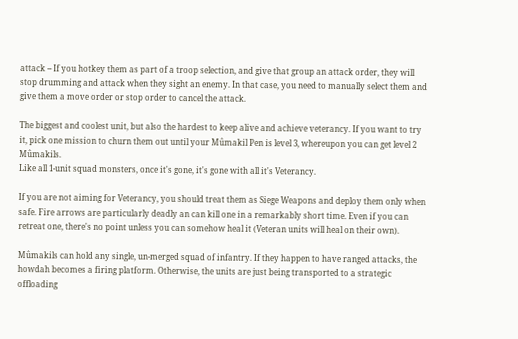attack -- If you hotkey them as part of a troop selection, and give that group an attack order, they will stop drumming and attack when they sight an enemy. In that case, you need to manually select them and give them a move order or stop order to cancel the attack.

The biggest and coolest unit, but also the hardest to keep alive and achieve veterancy. If you want to try it, pick one mission to churn them out until your Mûmakil Pen is level 3, whereupon you can get level 2 Mûmakils.
Like all 1-unit squad monsters, once it's gone, it's gone with all it's Veterancy.

If you are not aiming for Veterancy, you should treat them as Siege Weapons and deploy them only when safe. Fire arrows are particularly deadly an can kill one in a remarkably short time. Even if you can retreat one, there's no point unless you can somehow heal it (Veteran units will heal on their own).

Mûmakils can hold any single, un-merged squad of infantry. If they happen to have ranged attacks, the howdah becomes a firing platform. Otherwise, the units are just being transported to a strategic offloading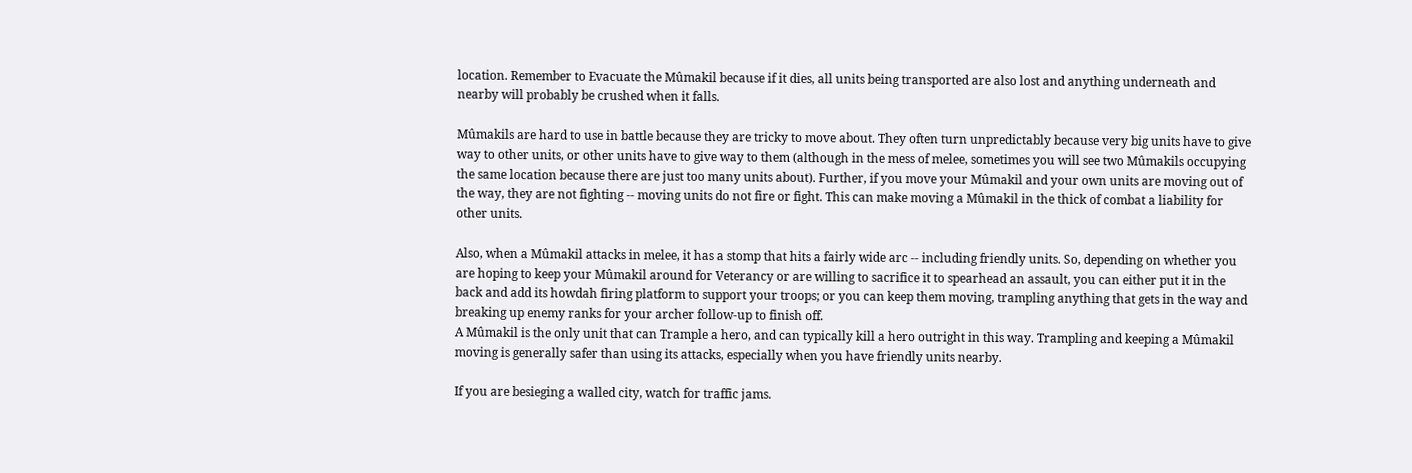location. Remember to Evacuate the Mûmakil because if it dies, all units being transported are also lost and anything underneath and nearby will probably be crushed when it falls.

Mûmakils are hard to use in battle because they are tricky to move about. They often turn unpredictably because very big units have to give way to other units, or other units have to give way to them (although in the mess of melee, sometimes you will see two Mûmakils occupying the same location because there are just too many units about). Further, if you move your Mûmakil and your own units are moving out of the way, they are not fighting -- moving units do not fire or fight. This can make moving a Mûmakil in the thick of combat a liability for other units.

Also, when a Mûmakil attacks in melee, it has a stomp that hits a fairly wide arc -- including friendly units. So, depending on whether you are hoping to keep your Mûmakil around for Veterancy or are willing to sacrifice it to spearhead an assault, you can either put it in the back and add its howdah firing platform to support your troops; or you can keep them moving, trampling anything that gets in the way and breaking up enemy ranks for your archer follow-up to finish off.
A Mûmakil is the only unit that can Trample a hero, and can typically kill a hero outright in this way. Trampling and keeping a Mûmakil moving is generally safer than using its attacks, especially when you have friendly units nearby.

If you are besieging a walled city, watch for traffic jams.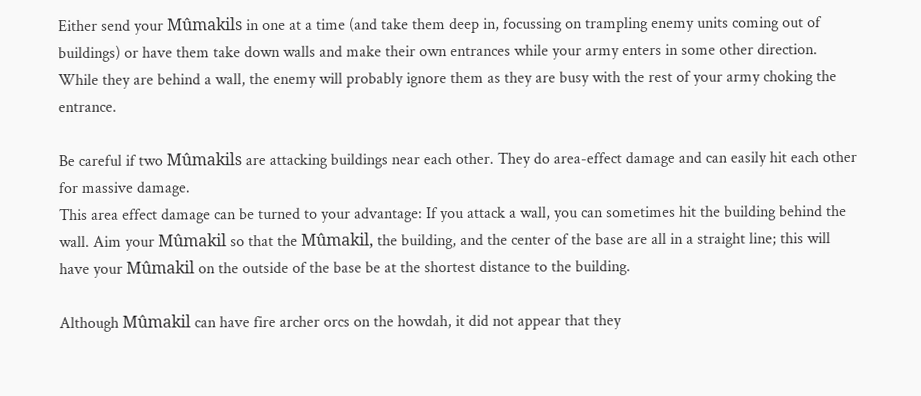Either send your Mûmakils in one at a time (and take them deep in, focussing on trampling enemy units coming out of buildings) or have them take down walls and make their own entrances while your army enters in some other direction. While they are behind a wall, the enemy will probably ignore them as they are busy with the rest of your army choking the entrance.

Be careful if two Mûmakils are attacking buildings near each other. They do area-effect damage and can easily hit each other for massive damage.
This area effect damage can be turned to your advantage: If you attack a wall, you can sometimes hit the building behind the wall. Aim your Mûmakil so that the Mûmakil, the building, and the center of the base are all in a straight line; this will have your Mûmakil on the outside of the base be at the shortest distance to the building.

Although Mûmakil can have fire archer orcs on the howdah, it did not appear that they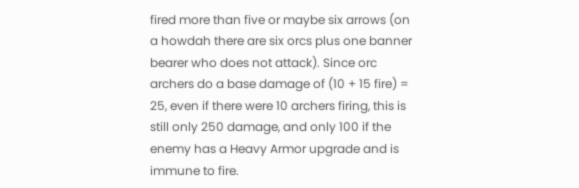fired more than five or maybe six arrows (on a howdah there are six orcs plus one banner bearer who does not attack). Since orc archers do a base damage of (10 + 15 fire) = 25, even if there were 10 archers firing, this is still only 250 damage, and only 100 if the enemy has a Heavy Armor upgrade and is immune to fire.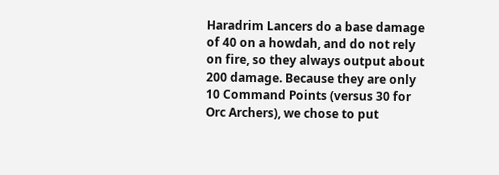Haradrim Lancers do a base damage of 40 on a howdah, and do not rely on fire, so they always output about 200 damage. Because they are only 10 Command Points (versus 30 for Orc Archers), we chose to put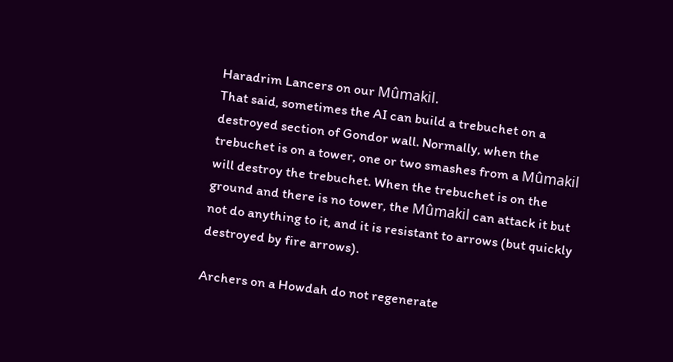Haradrim Lancers on our Mûmakil.
That said, sometimes the AI can build a trebuchet on a destroyed section of Gondor wall. Normally, when the trebuchet is on a tower, one or two smashes from a Mûmakil will destroy the trebuchet. When the trebuchet is on the ground and there is no tower, the Mûmakil can attack it but not do anything to it, and it is resistant to arrows (but quickly destroyed by fire arrows).

Archers on a Howdah do not regenerate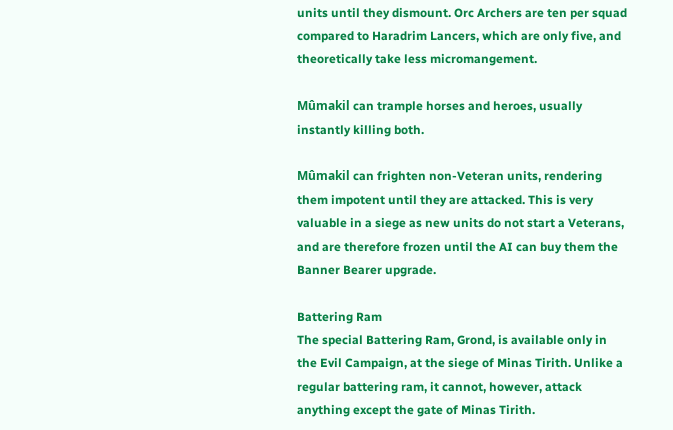units until they dismount. Orc Archers are ten per squad compared to Haradrim Lancers, which are only five, and theoretically take less micromangement.

Mûmakil can trample horses and heroes, usually instantly killing both.

Mûmakil can frighten non-Veteran units, rendering them impotent until they are attacked. This is very valuable in a siege as new units do not start a Veterans, and are therefore frozen until the AI can buy them the Banner Bearer upgrade.

Battering Ram
The special Battering Ram, Grond, is available only in the Evil Campaign, at the siege of Minas Tirith. Unlike a regular battering ram, it cannot, however, attack anything except the gate of Minas Tirith.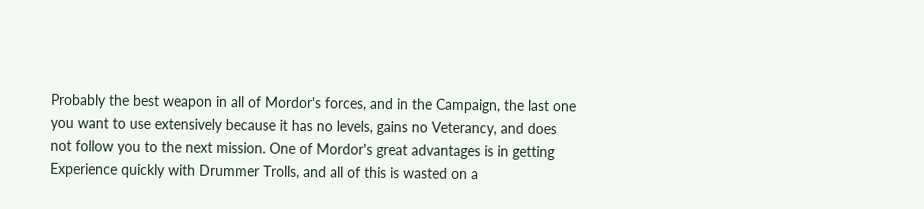Probably the best weapon in all of Mordor's forces, and in the Campaign, the last one you want to use extensively because it has no levels, gains no Veterancy, and does not follow you to the next mission. One of Mordor's great advantages is in getting Experience quickly with Drummer Trolls, and all of this is wasted on a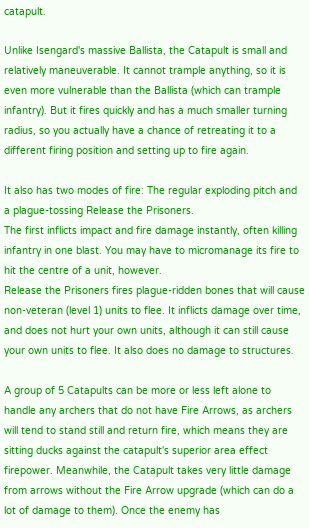catapult.

Unlike Isengard's massive Ballista, the Catapult is small and relatively maneuverable. It cannot trample anything, so it is even more vulnerable than the Ballista (which can trample infantry). But it fires quickly and has a much smaller turning radius, so you actually have a chance of retreating it to a different firing position and setting up to fire again.

It also has two modes of fire: The regular exploding pitch and a plague-tossing Release the Prisoners.
The first inflicts impact and fire damage instantly, often killing infantry in one blast. You may have to micromanage its fire to hit the centre of a unit, however.
Release the Prisoners fires plague-ridden bones that will cause non-veteran (level 1) units to flee. It inflicts damage over time, and does not hurt your own units, although it can still cause your own units to flee. It also does no damage to structures.

A group of 5 Catapults can be more or less left alone to handle any archers that do not have Fire Arrows, as archers will tend to stand still and return fire, which means they are sitting ducks against the catapult's superior area effect firepower. Meanwhile, the Catapult takes very little damage from arrows without the Fire Arrow upgrade (which can do a lot of damage to them). Once the enemy has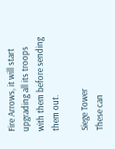Fire Arrows, it will start upgrading all its troops with them before sending them out.

Siege Tower
These can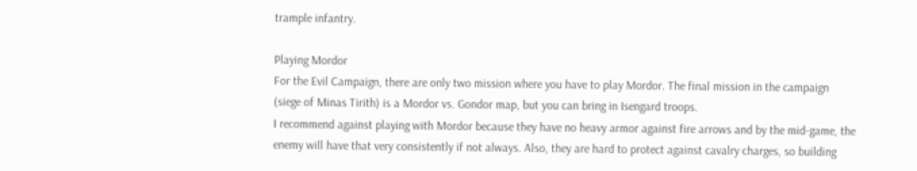trample infantry.

Playing Mordor
For the Evil Campaign, there are only two mission where you have to play Mordor. The final mission in the campaign (siege of Minas Tirith) is a Mordor vs. Gondor map, but you can bring in Isengard troops.
I recommend against playing with Mordor because they have no heavy armor against fire arrows and by the mid-game, the enemy will have that very consistently if not always. Also, they are hard to protect against cavalry charges, so building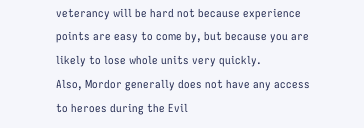veterancy will be hard not because experience points are easy to come by, but because you are likely to lose whole units very quickly.
Also, Mordor generally does not have any access to heroes during the Evil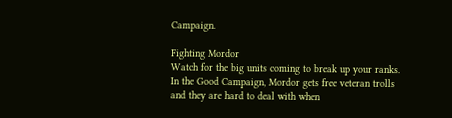Campaign.

Fighting Mordor
Watch for the big units coming to break up your ranks. In the Good Campaign, Mordor gets free veteran trolls and they are hard to deal with when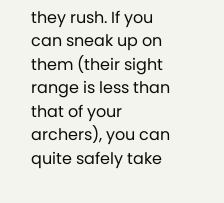they rush. If you can sneak up on them (their sight range is less than that of your archers), you can quite safely take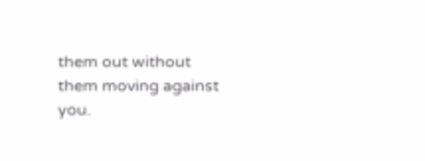them out without them moving against you.